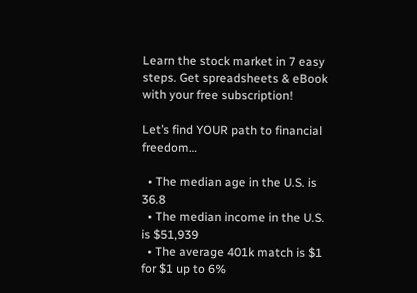Learn the stock market in 7 easy steps. Get spreadsheets & eBook with your free subscription!

Let’s find YOUR path to financial freedom…

  • The median age in the U.S. is 36.8
  • The median income in the U.S. is $51,939
  • The average 401k match is $1 for $1 up to 6%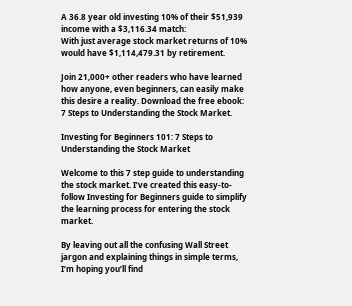A 36.8 year old investing 10% of their $51,939 income with a $3,116.34 match:
With just average stock market returns of 10% would have $1,114,479.31 by retirement.

Join 21,000+ other readers who have learned how anyone, even beginners, can easily make this desire a reality. Download the free ebook: 7 Steps to Understanding the Stock Market.

Investing for Beginners 101: 7 Steps to Understanding the Stock Market

Welcome to this 7 step guide to understanding the stock market. I’ve created this easy-to-follow Investing for Beginners guide to simplify the learning process for entering the stock market.

By leaving out all the confusing Wall Street jargon and explaining things in simple terms, I’m hoping you’ll find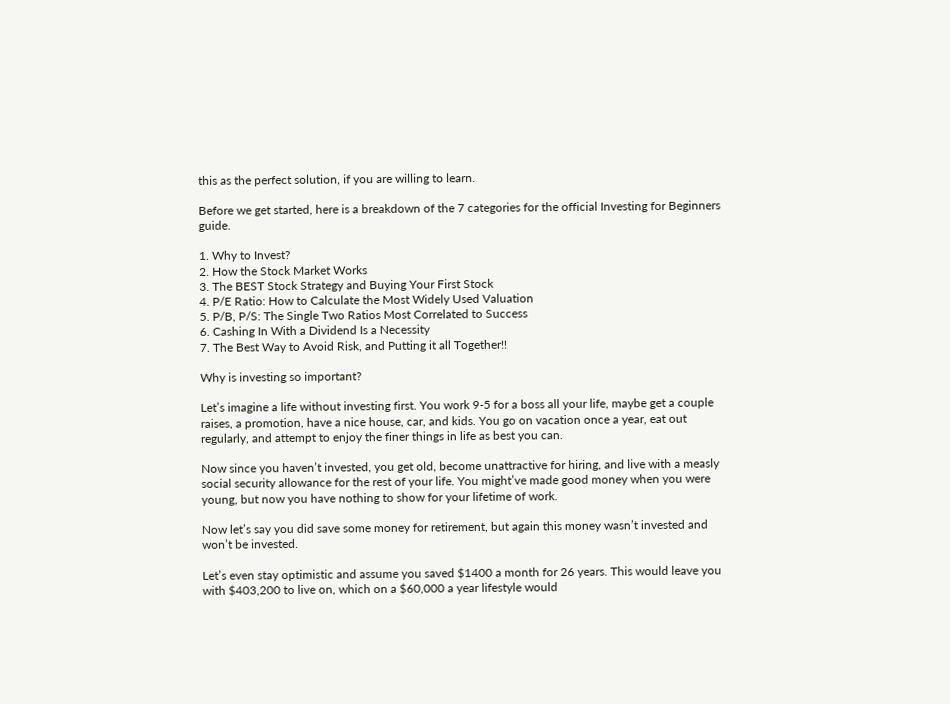this as the perfect solution, if you are willing to learn.

Before we get started, here is a breakdown of the 7 categories for the official Investing for Beginners guide.

1. Why to Invest?
2. How the Stock Market Works
3. The BEST Stock Strategy and Buying Your First Stock
4. P/E Ratio: How to Calculate the Most Widely Used Valuation
5. P/B, P/S: The Single Two Ratios Most Correlated to Success
6. Cashing In With a Dividend Is a Necessity
7. The Best Way to Avoid Risk, and Putting it all Together!!

Why is investing so important?

Let’s imagine a life without investing first. You work 9-5 for a boss all your life, maybe get a couple raises, a promotion, have a nice house, car, and kids. You go on vacation once a year, eat out regularly, and attempt to enjoy the finer things in life as best you can.

Now since you haven’t invested, you get old, become unattractive for hiring, and live with a measly social security allowance for the rest of your life. You might’ve made good money when you were young, but now you have nothing to show for your lifetime of work.

Now let’s say you did save some money for retirement, but again this money wasn’t invested and won’t be invested.

Let’s even stay optimistic and assume you saved $1400 a month for 26 years. This would leave you with $403,200 to live on, which on a $60,000 a year lifestyle would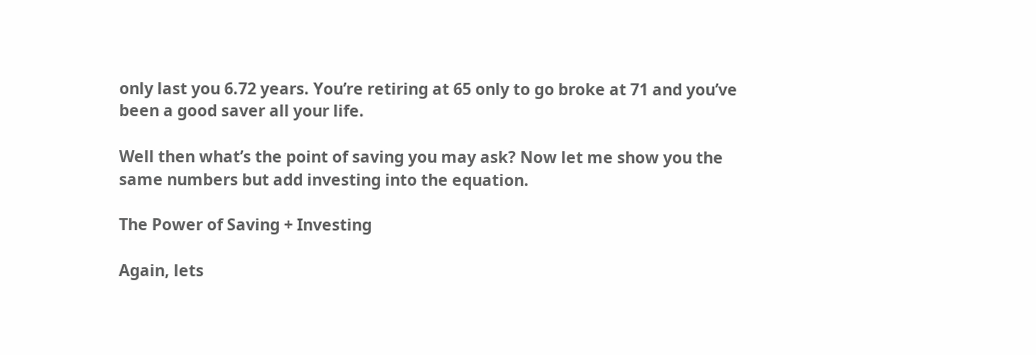only last you 6.72 years. You’re retiring at 65 only to go broke at 71 and you’ve been a good saver all your life.

Well then what’s the point of saving you may ask? Now let me show you the same numbers but add investing into the equation.

The Power of Saving + Investing

Again, lets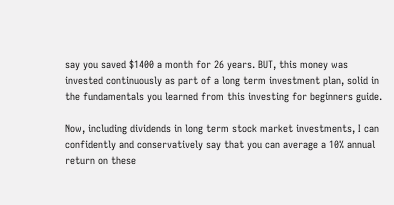say you saved $1400 a month for 26 years. BUT, this money was invested continuously as part of a long term investment plan, solid in the fundamentals you learned from this investing for beginners guide.

Now, including dividends in long term stock market investments, I can confidently and conservatively say that you can average a 10% annual return on these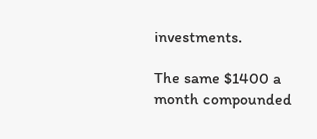investments.

The same $1400 a month compounded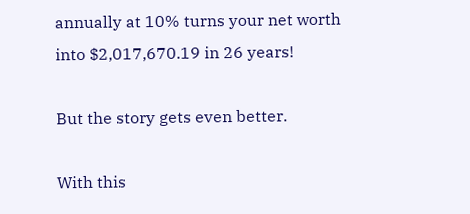annually at 10% turns your net worth into $2,017,670.19 in 26 years!

But the story gets even better.

With this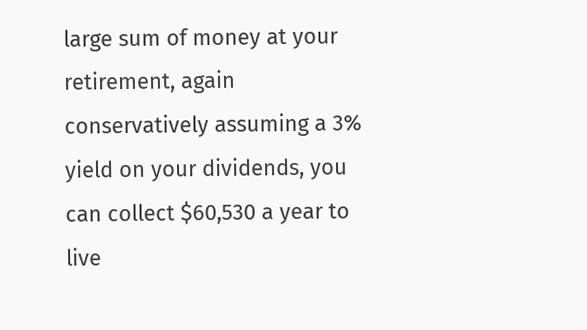large sum of money at your retirement, again conservatively assuming a 3% yield on your dividends, you can collect $60,530 a year to live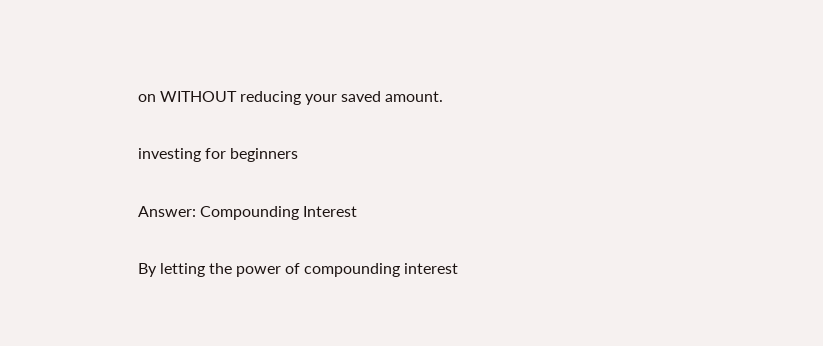on WITHOUT reducing your saved amount.

investing for beginners

Answer: Compounding Interest

By letting the power of compounding interest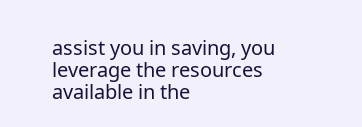assist you in saving, you leverage the resources available in the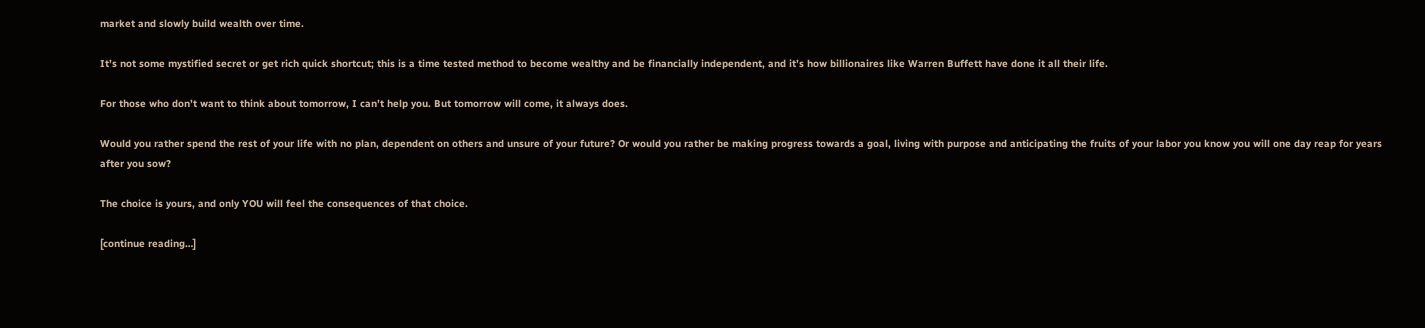market and slowly build wealth over time.

It’s not some mystified secret or get rich quick shortcut; this is a time tested method to become wealthy and be financially independent, and it’s how billionaires like Warren Buffett have done it all their life.

For those who don’t want to think about tomorrow, I can’t help you. But tomorrow will come, it always does.

Would you rather spend the rest of your life with no plan, dependent on others and unsure of your future? Or would you rather be making progress towards a goal, living with purpose and anticipating the fruits of your labor you know you will one day reap for years after you sow?

The choice is yours, and only YOU will feel the consequences of that choice.

[continue reading…]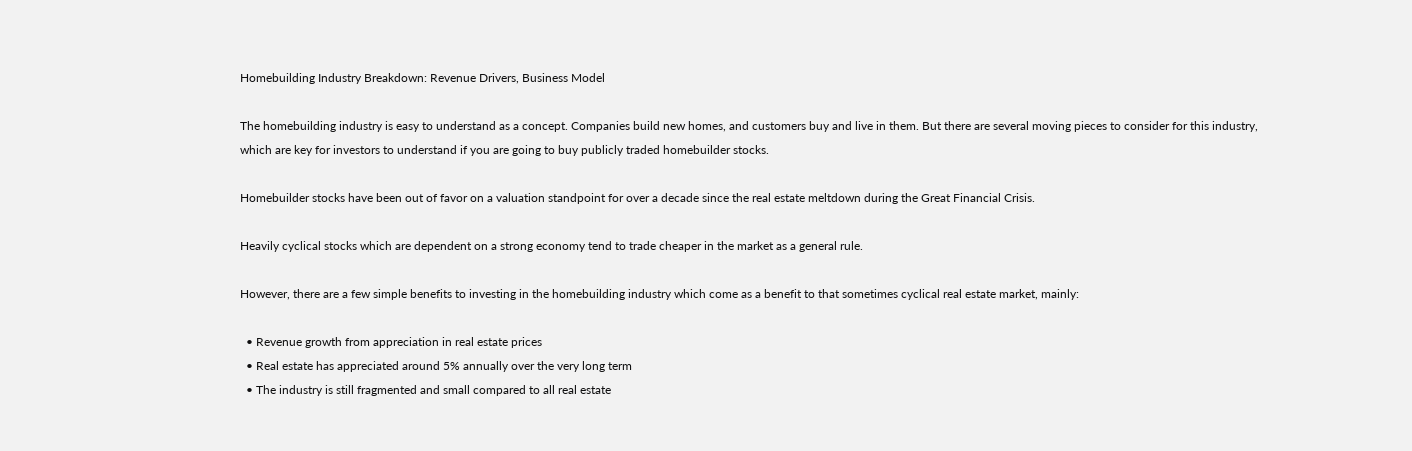Homebuilding Industry Breakdown: Revenue Drivers, Business Model

The homebuilding industry is easy to understand as a concept. Companies build new homes, and customers buy and live in them. But there are several moving pieces to consider for this industry, which are key for investors to understand if you are going to buy publicly traded homebuilder stocks.

Homebuilder stocks have been out of favor on a valuation standpoint for over a decade since the real estate meltdown during the Great Financial Crisis.

Heavily cyclical stocks which are dependent on a strong economy tend to trade cheaper in the market as a general rule.

However, there are a few simple benefits to investing in the homebuilding industry which come as a benefit to that sometimes cyclical real estate market, mainly:

  • Revenue growth from appreciation in real estate prices
  • Real estate has appreciated around 5% annually over the very long term
  • The industry is still fragmented and small compared to all real estate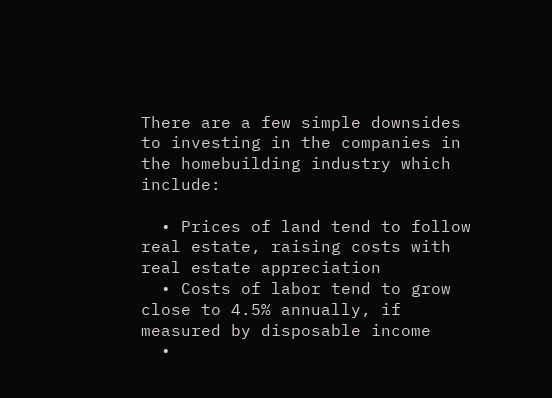There are a few simple downsides to investing in the companies in the homebuilding industry which include:

  • Prices of land tend to follow real estate, raising costs with real estate appreciation
  • Costs of labor tend to grow close to 4.5% annually, if measured by disposable income
  •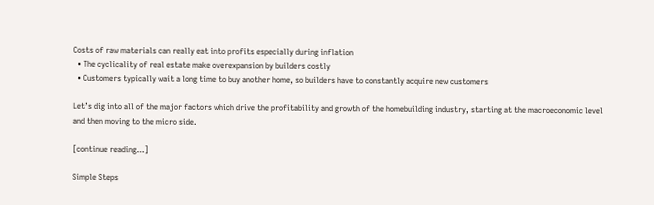Costs of raw materials can really eat into profits especially during inflation
  • The cyclicality of real estate make overexpansion by builders costly
  • Customers typically wait a long time to buy another home, so builders have to constantly acquire new customers

Let’s dig into all of the major factors which drive the profitability and growth of the homebuilding industry, starting at the macroeconomic level and then moving to the micro side.

[continue reading…]

Simple Steps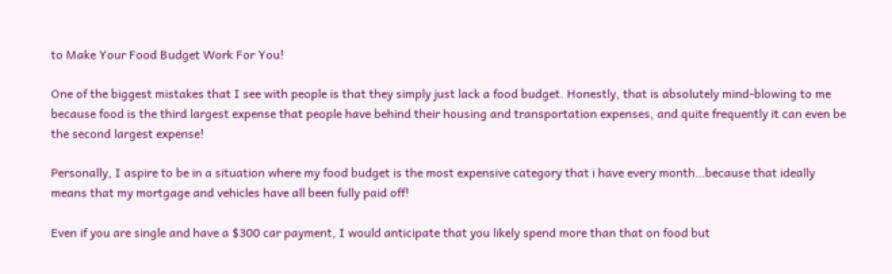to Make Your Food Budget Work For You!

One of the biggest mistakes that I see with people is that they simply just lack a food budget. Honestly, that is absolutely mind-blowing to me because food is the third largest expense that people have behind their housing and transportation expenses, and quite frequently it can even be the second largest expense!

Personally, I aspire to be in a situation where my food budget is the most expensive category that i have every month…because that ideally means that my mortgage and vehicles have all been fully paid off!

Even if you are single and have a $300 car payment, I would anticipate that you likely spend more than that on food but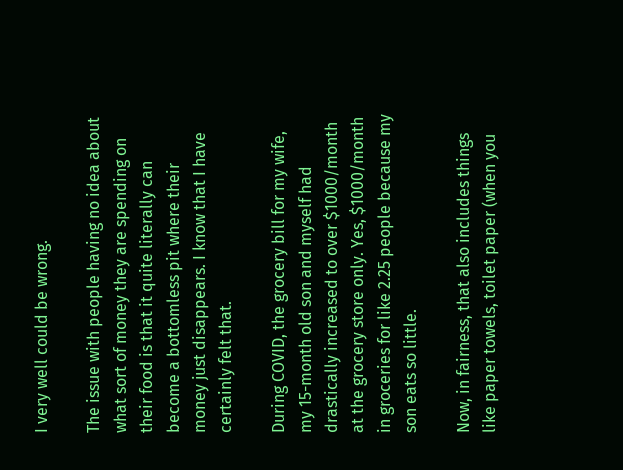I very well could be wrong.

The issue with people having no idea about what sort of money they are spending on their food is that it quite literally can become a bottomless pit where their money just disappears. I know that I have certainly felt that.

During COVID, the grocery bill for my wife, my 15-month old son and myself had drastically increased to over $1000/month at the grocery store only. Yes, $1000/month in groceries for like 2.25 people because my son eats so little.

Now, in fairness, that also includes things like paper towels, toilet paper (when you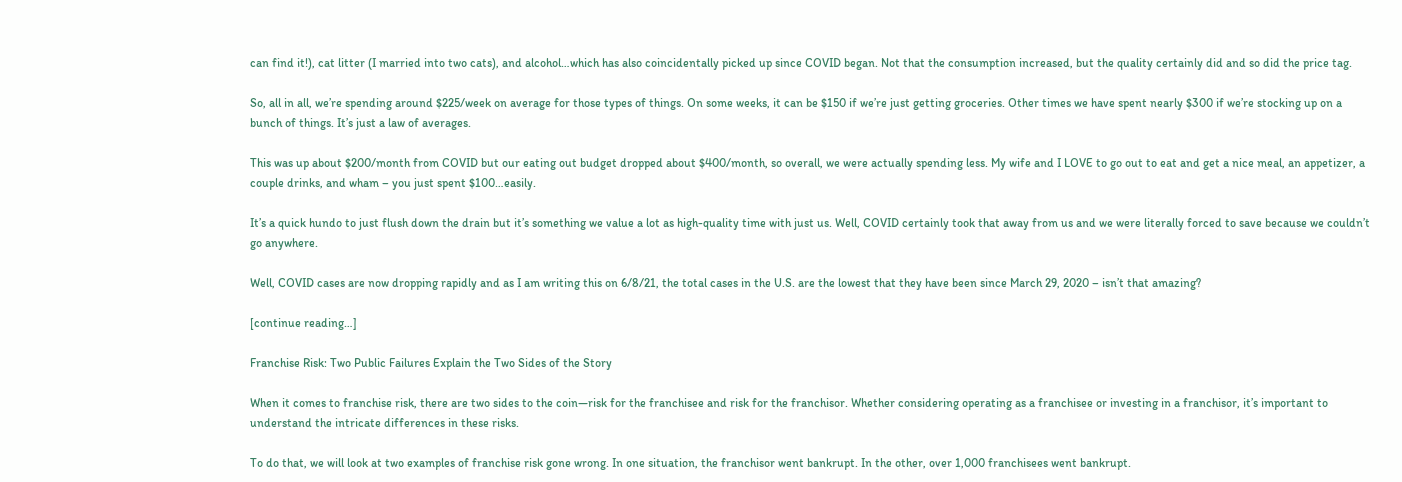can find it!), cat litter (I married into two cats), and alcohol…which has also coincidentally picked up since COVID began. Not that the consumption increased, but the quality certainly did and so did the price tag.

So, all in all, we’re spending around $225/week on average for those types of things. On some weeks, it can be $150 if we’re just getting groceries. Other times we have spent nearly $300 if we’re stocking up on a bunch of things. It’s just a law of averages.

This was up about $200/month from COVID but our eating out budget dropped about $400/month, so overall, we were actually spending less. My wife and I LOVE to go out to eat and get a nice meal, an appetizer, a couple drinks, and wham – you just spent $100…easily.

It’s a quick hundo to just flush down the drain but it’s something we value a lot as high-quality time with just us. Well, COVID certainly took that away from us and we were literally forced to save because we couldn’t go anywhere.

Well, COVID cases are now dropping rapidly and as I am writing this on 6/8/21, the total cases in the U.S. are the lowest that they have been since March 29, 2020 – isn’t that amazing?

[continue reading…]

Franchise Risk: Two Public Failures Explain the Two Sides of the Story

When it comes to franchise risk, there are two sides to the coin—risk for the franchisee and risk for the franchisor. Whether considering operating as a franchisee or investing in a franchisor, it’s important to understand the intricate differences in these risks.

To do that, we will look at two examples of franchise risk gone wrong. In one situation, the franchisor went bankrupt. In the other, over 1,000 franchisees went bankrupt.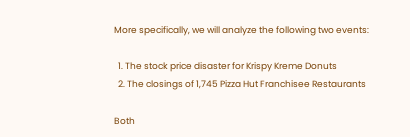More specifically, we will analyze the following two events:

  1. The stock price disaster for Krispy Kreme Donuts
  2. The closings of 1,745 Pizza Hut Franchisee Restaurants

Both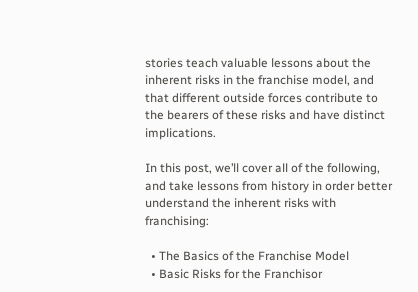stories teach valuable lessons about the inherent risks in the franchise model, and that different outside forces contribute to the bearers of these risks and have distinct implications.

In this post, we’ll cover all of the following, and take lessons from history in order better understand the inherent risks with franchising:

  • The Basics of the Franchise Model
  • Basic Risks for the Franchisor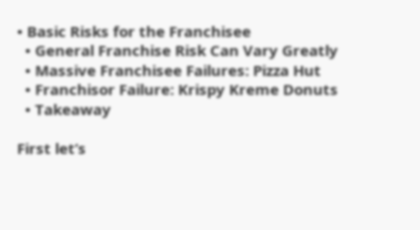• Basic Risks for the Franchisee
  • General Franchise Risk Can Vary Greatly
  • Massive Franchisee Failures: Pizza Hut
  • Franchisor Failure: Krispy Kreme Donuts
  • Takeaway

First let’s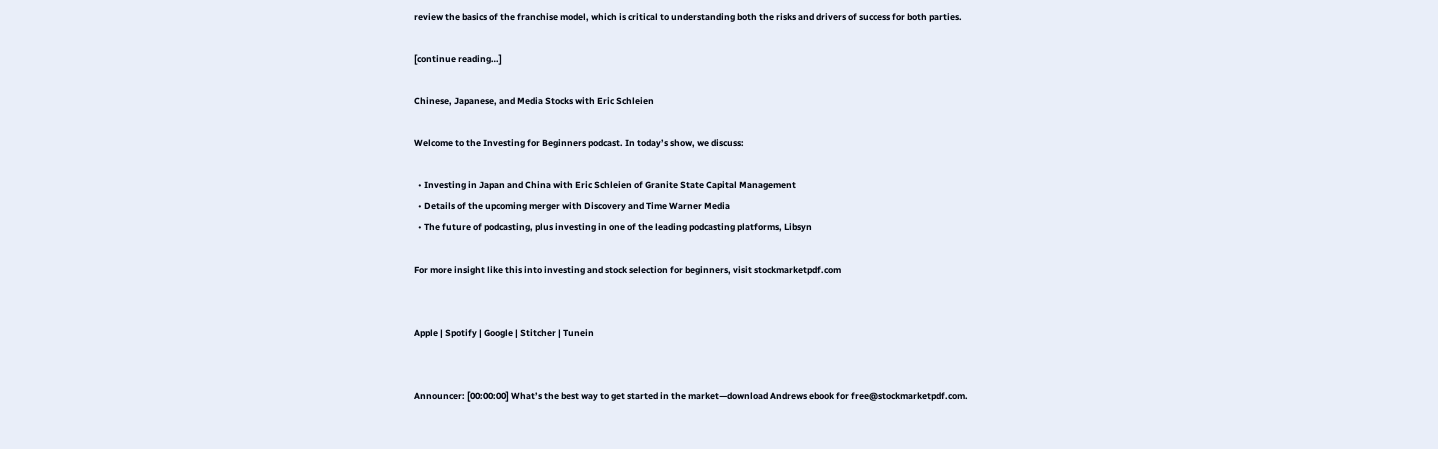review the basics of the franchise model, which is critical to understanding both the risks and drivers of success for both parties.

[continue reading…]

Chinese, Japanese, and Media Stocks with Eric Schleien

Welcome to the Investing for Beginners podcast. In today’s show, we discuss:

  • Investing in Japan and China with Eric Schleien of Granite State Capital Management
  • Details of the upcoming merger with Discovery and Time Warner Media
  • The future of podcasting, plus investing in one of the leading podcasting platforms, Libsyn

For more insight like this into investing and stock selection for beginners, visit stockmarketpdf.com


Apple | Spotify | Google | Stitcher | Tunein


Announcer: [00:00:00] What’s the best way to get started in the market—download Andrews ebook for free@stockmarketpdf.com.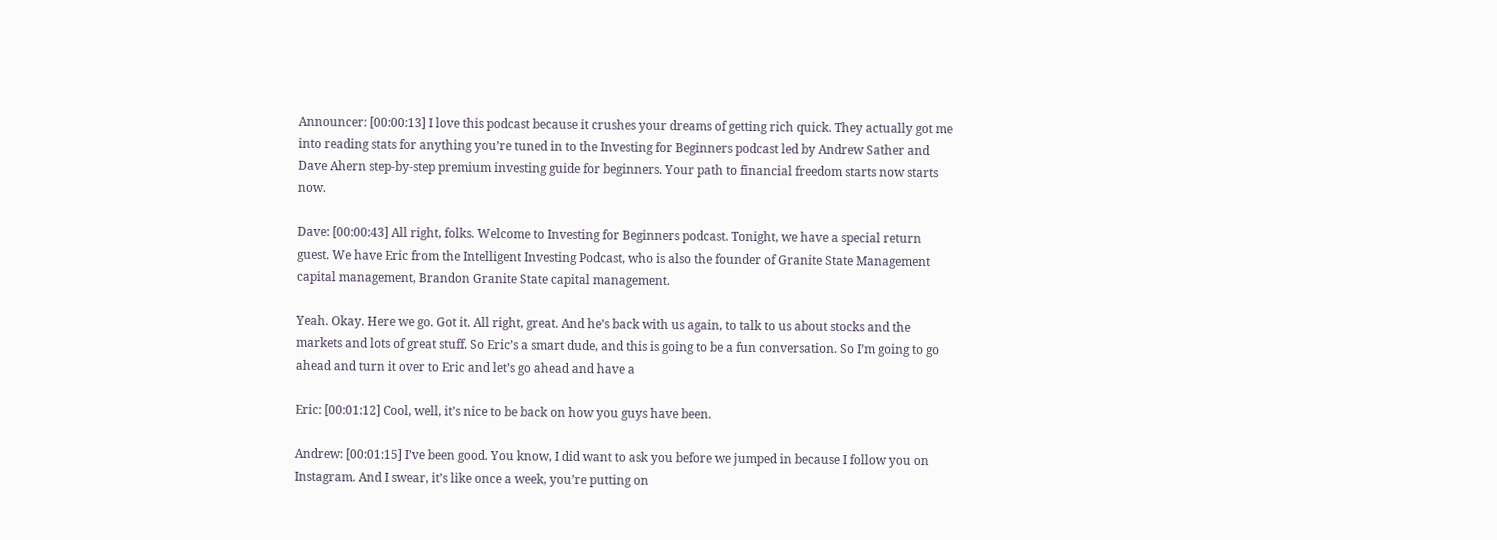Announcer: [00:00:13] I love this podcast because it crushes your dreams of getting rich quick. They actually got me into reading stats for anything you’re tuned in to the Investing for Beginners podcast led by Andrew Sather and Dave Ahern step-by-step premium investing guide for beginners. Your path to financial freedom starts now starts now.

Dave: [00:00:43] All right, folks. Welcome to Investing for Beginners podcast. Tonight, we have a special return guest. We have Eric from the Intelligent Investing Podcast, who is also the founder of Granite State Management capital management, Brandon Granite State capital management.

Yeah. Okay. Here we go. Got it. All right, great. And he’s back with us again, to talk to us about stocks and the markets and lots of great stuff. So Eric’s a smart dude, and this is going to be a fun conversation. So I’m going to go ahead and turn it over to Eric and let’s go ahead and have a

Eric: [00:01:12] Cool, well, it’s nice to be back on how you guys have been.

Andrew: [00:01:15] I’ve been good. You know, I did want to ask you before we jumped in because I follow you on Instagram. And I swear, it’s like once a week, you’re putting on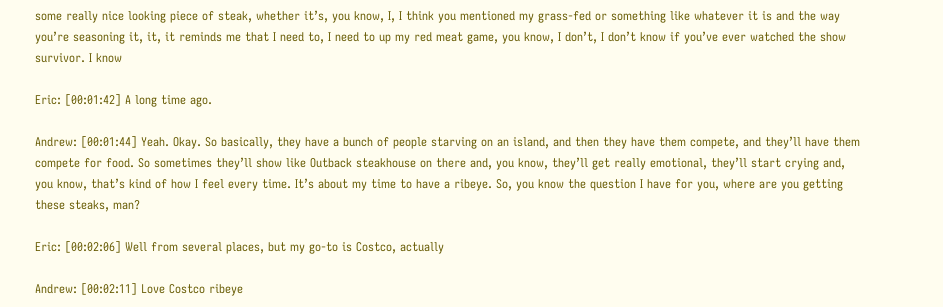some really nice looking piece of steak, whether it’s, you know, I, I think you mentioned my grass-fed or something like whatever it is and the way you’re seasoning it, it, it reminds me that I need to, I need to up my red meat game, you know, I don’t, I don’t know if you’ve ever watched the show survivor. I know

Eric: [00:01:42] A long time ago.

Andrew: [00:01:44] Yeah. Okay. So basically, they have a bunch of people starving on an island, and then they have them compete, and they’ll have them compete for food. So sometimes they’ll show like Outback steakhouse on there and, you know, they’ll get really emotional, they’ll start crying and, you know, that’s kind of how I feel every time. It’s about my time to have a ribeye. So, you know the question I have for you, where are you getting these steaks, man?

Eric: [00:02:06] Well from several places, but my go-to is Costco, actually

Andrew: [00:02:11] Love Costco ribeye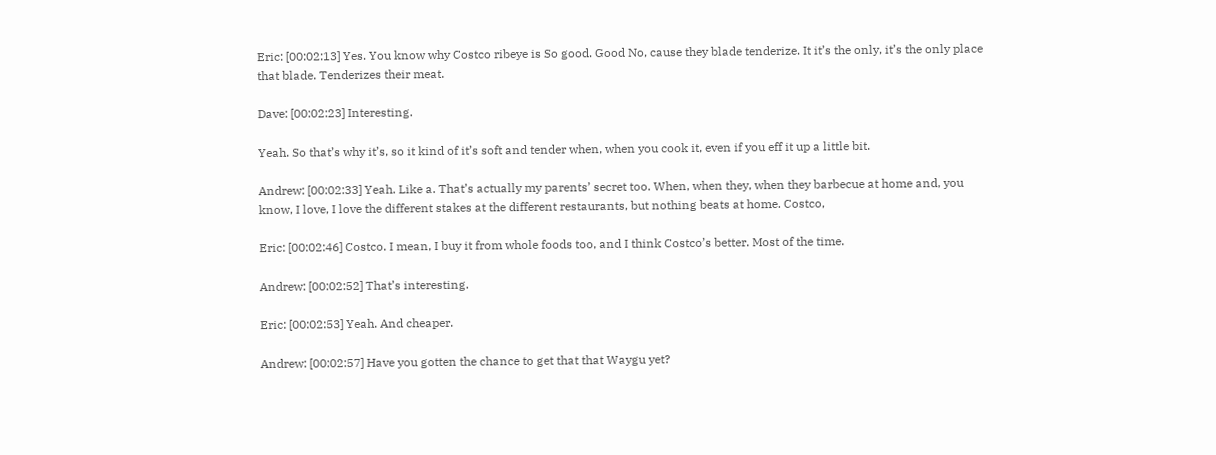Eric: [00:02:13] Yes. You know why Costco ribeye is So good. Good No, cause they blade tenderize. It it’s the only, it’s the only place that blade. Tenderizes their meat.

Dave: [00:02:23] Interesting.

Yeah. So that’s why it’s, so it kind of it’s soft and tender when, when you cook it, even if you eff it up a little bit.

Andrew: [00:02:33] Yeah. Like a. That’s actually my parents’ secret too. When, when they, when they barbecue at home and, you know, I love, I love the different stakes at the different restaurants, but nothing beats at home. Costco,

Eric: [00:02:46] Costco. I mean, I buy it from whole foods too, and I think Costco’s better. Most of the time.

Andrew: [00:02:52] That’s interesting.

Eric: [00:02:53] Yeah. And cheaper.

Andrew: [00:02:57] Have you gotten the chance to get that that Waygu yet?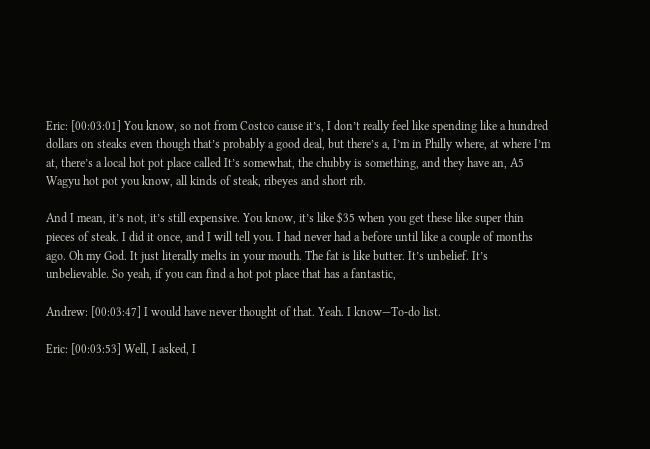Eric: [00:03:01] You know, so not from Costco cause it’s, I don’t really feel like spending like a hundred dollars on steaks even though that’s probably a good deal, but there’s a, I’m in Philly where, at where I’m at, there’s a local hot pot place called It’s somewhat, the chubby is something, and they have an, A5 Wagyu hot pot you know, all kinds of steak, ribeyes and short rib.

And I mean, it’s not, it’s still expensive. You know, it’s like $35 when you get these like super thin pieces of steak. I did it once, and I will tell you. I had never had a before until like a couple of months ago. Oh my God. It just literally melts in your mouth. The fat is like butter. It’s unbelief. It’s unbelievable. So yeah, if you can find a hot pot place that has a fantastic,

Andrew: [00:03:47] I would have never thought of that. Yeah. I know—To-do list.

Eric: [00:03:53] Well, I asked, I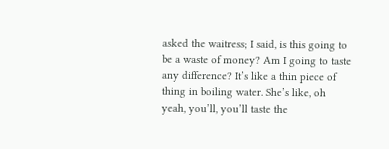asked the waitress; I said, is this going to be a waste of money? Am I going to taste any difference? It’s like a thin piece of thing in boiling water. She’s like, oh yeah, you’ll, you’ll taste the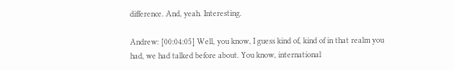difference. And, yeah. Interesting.

Andrew: [00:04:05] Well, you know, I guess kind of, kind of in that realm you had, we had talked before about. You know, international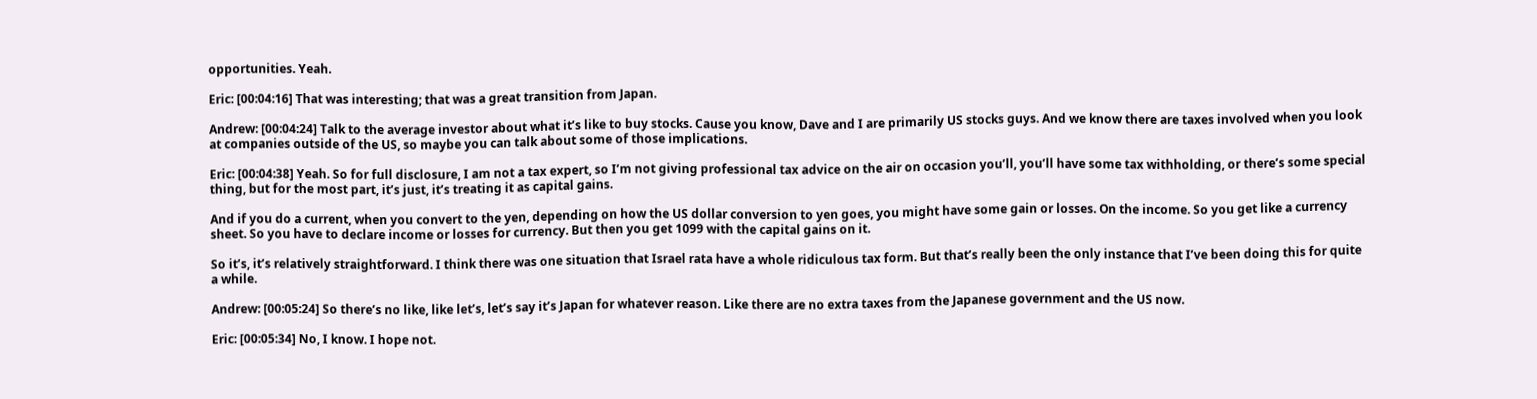opportunities. Yeah.

Eric: [00:04:16] That was interesting; that was a great transition from Japan.

Andrew: [00:04:24] Talk to the average investor about what it’s like to buy stocks. Cause you know, Dave and I are primarily US stocks guys. And we know there are taxes involved when you look at companies outside of the US, so maybe you can talk about some of those implications.

Eric: [00:04:38] Yeah. So for full disclosure, I am not a tax expert, so I’m not giving professional tax advice on the air on occasion you’ll, you’ll have some tax withholding, or there’s some special thing, but for the most part, it’s just, it’s treating it as capital gains.

And if you do a current, when you convert to the yen, depending on how the US dollar conversion to yen goes, you might have some gain or losses. On the income. So you get like a currency sheet. So you have to declare income or losses for currency. But then you get 1099 with the capital gains on it.

So it’s, it’s relatively straightforward. I think there was one situation that Israel rata have a whole ridiculous tax form. But that’s really been the only instance that I’ve been doing this for quite a while.

Andrew: [00:05:24] So there’s no like, like let’s, let’s say it’s Japan for whatever reason. Like there are no extra taxes from the Japanese government and the US now.

Eric: [00:05:34] No, I know. I hope not.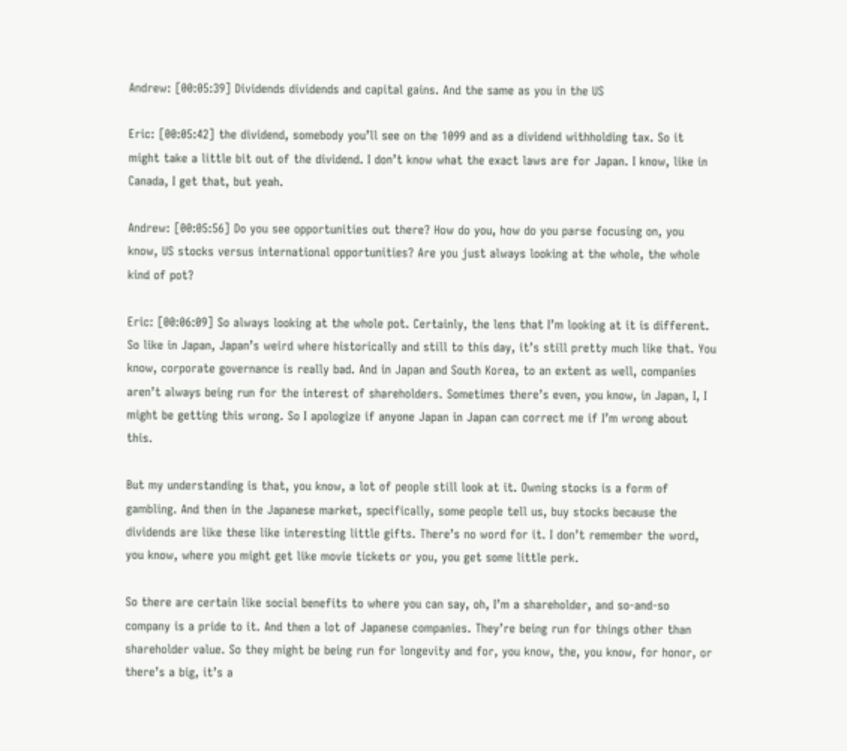Andrew: [00:05:39] Dividends dividends and capital gains. And the same as you in the US

Eric: [00:05:42] the dividend, somebody you’ll see on the 1099 and as a dividend withholding tax. So it might take a little bit out of the dividend. I don’t know what the exact laws are for Japan. I know, like in Canada, I get that, but yeah.

Andrew: [00:05:56] Do you see opportunities out there? How do you, how do you parse focusing on, you know, US stocks versus international opportunities? Are you just always looking at the whole, the whole kind of pot?

Eric: [00:06:09] So always looking at the whole pot. Certainly, the lens that I’m looking at it is different. So like in Japan, Japan’s weird where historically and still to this day, it’s still pretty much like that. You know, corporate governance is really bad. And in Japan and South Korea, to an extent as well, companies aren’t always being run for the interest of shareholders. Sometimes there’s even, you know, in Japan, I, I might be getting this wrong. So I apologize if anyone Japan in Japan can correct me if I’m wrong about this.

But my understanding is that, you know, a lot of people still look at it. Owning stocks is a form of gambling. And then in the Japanese market, specifically, some people tell us, buy stocks because the dividends are like these like interesting little gifts. There’s no word for it. I don’t remember the word, you know, where you might get like movie tickets or you, you get some little perk.

So there are certain like social benefits to where you can say, oh, I’m a shareholder, and so-and-so company is a pride to it. And then a lot of Japanese companies. They’re being run for things other than shareholder value. So they might be being run for longevity and for, you know, the, you know, for honor, or there’s a big, it’s a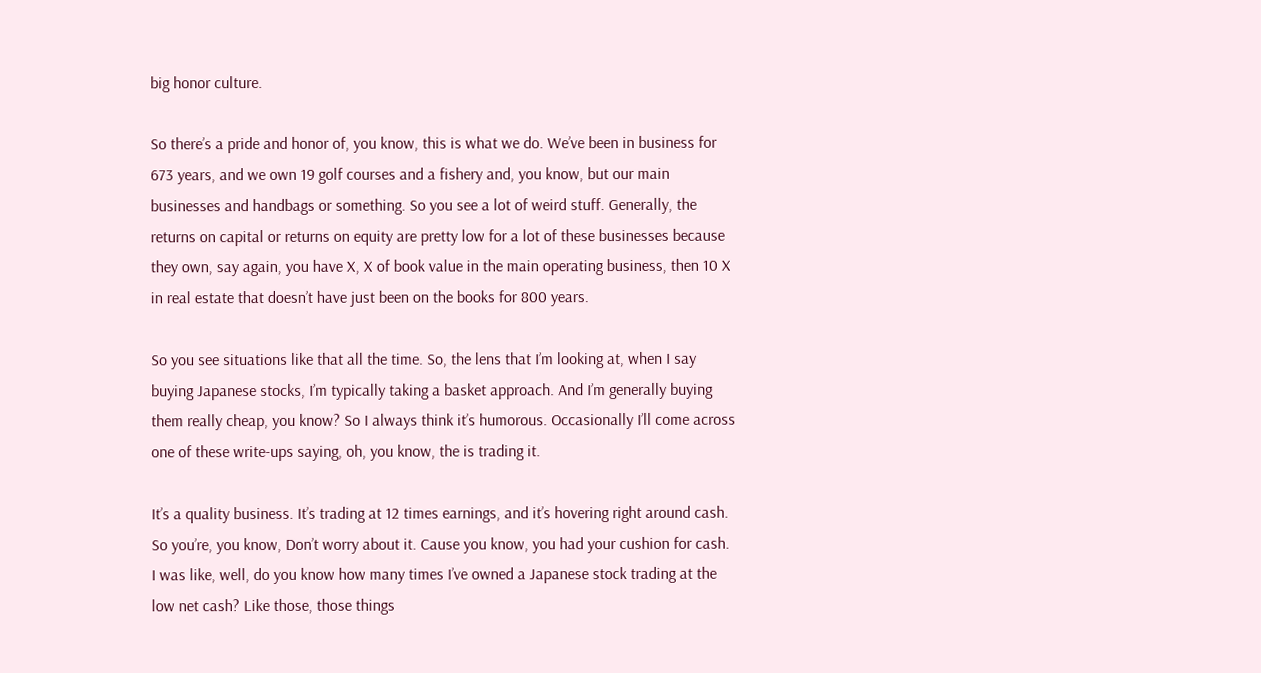big honor culture.

So there’s a pride and honor of, you know, this is what we do. We’ve been in business for 673 years, and we own 19 golf courses and a fishery and, you know, but our main businesses and handbags or something. So you see a lot of weird stuff. Generally, the returns on capital or returns on equity are pretty low for a lot of these businesses because they own, say again, you have X, X of book value in the main operating business, then 10 X in real estate that doesn’t have just been on the books for 800 years.

So you see situations like that all the time. So, the lens that I’m looking at, when I say buying Japanese stocks, I’m typically taking a basket approach. And I’m generally buying them really cheap, you know? So I always think it’s humorous. Occasionally I’ll come across one of these write-ups saying, oh, you know, the is trading it.

It’s a quality business. It’s trading at 12 times earnings, and it’s hovering right around cash. So you’re, you know, Don’t worry about it. Cause you know, you had your cushion for cash. I was like, well, do you know how many times I’ve owned a Japanese stock trading at the low net cash? Like those, those things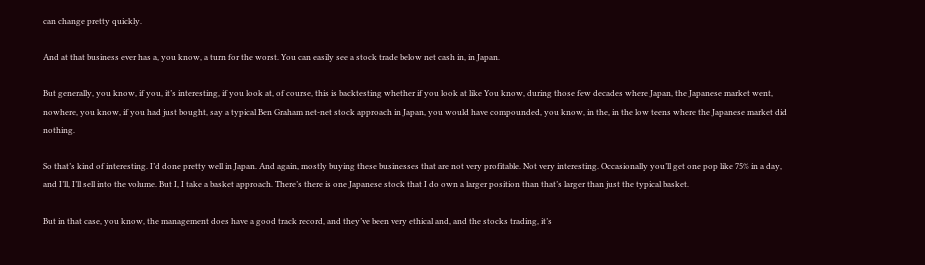can change pretty quickly.

And at that business ever has a, you know, a turn for the worst. You can easily see a stock trade below net cash in, in Japan.

But generally, you know, if you, it’s interesting, if you look at, of course, this is backtesting whether if you look at like You know, during those few decades where Japan, the Japanese market went, nowhere, you know, if you had just bought, say a typical Ben Graham net-net stock approach in Japan, you would have compounded, you know, in the, in the low teens where the Japanese market did nothing.

So that’s kind of interesting. I’d done pretty well in Japan. And again, mostly buying these businesses that are not very profitable. Not very interesting. Occasionally you’ll get one pop like 75% in a day, and I’ll, I’ll sell into the volume. But I, I take a basket approach. There’s there is one Japanese stock that I do own a larger position than that’s larger than just the typical basket.

But in that case, you know, the management does have a good track record, and they’ve been very ethical and, and the stocks trading, it’s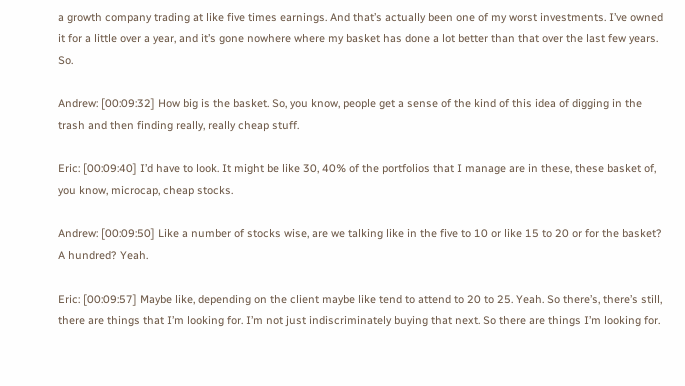a growth company trading at like five times earnings. And that’s actually been one of my worst investments. I’ve owned it for a little over a year, and it’s gone nowhere where my basket has done a lot better than that over the last few years. So.

Andrew: [00:09:32] How big is the basket. So, you know, people get a sense of the kind of this idea of digging in the trash and then finding really, really cheap stuff.

Eric: [00:09:40] I’d have to look. It might be like 30, 40% of the portfolios that I manage are in these, these basket of, you know, microcap, cheap stocks.

Andrew: [00:09:50] Like a number of stocks wise, are we talking like in the five to 10 or like 15 to 20 or for the basket? A hundred? Yeah.

Eric: [00:09:57] Maybe like, depending on the client maybe like tend to attend to 20 to 25. Yeah. So there’s, there’s still, there are things that I’m looking for. I’m not just indiscriminately buying that next. So there are things I’m looking for.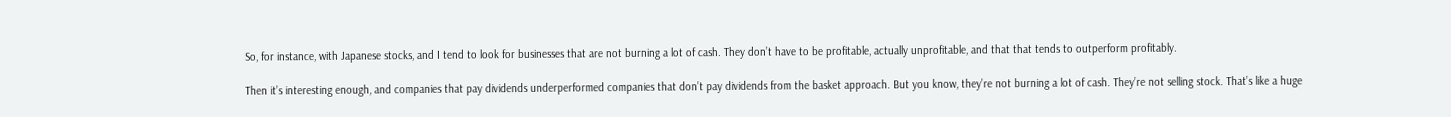So, for instance, with Japanese stocks, and I tend to look for businesses that are not burning a lot of cash. They don’t have to be profitable, actually unprofitable, and that that tends to outperform profitably.

Then it’s interesting enough, and companies that pay dividends underperformed companies that don’t pay dividends from the basket approach. But you know, they’re not burning a lot of cash. They’re not selling stock. That’s like a huge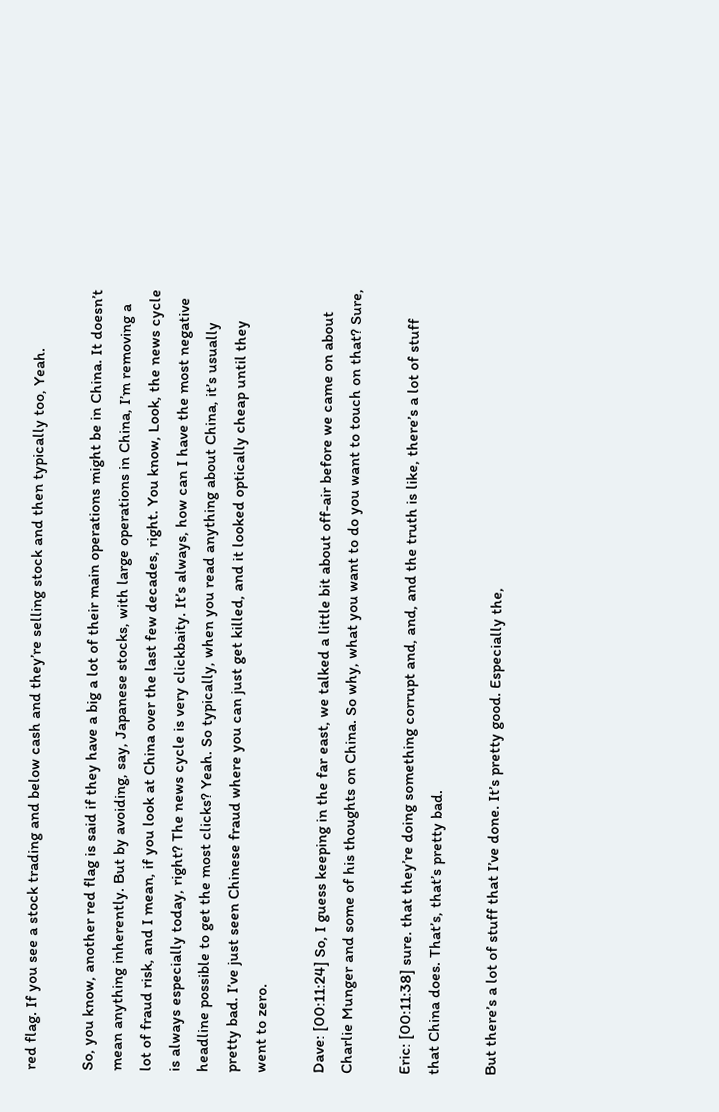red flag. If you see a stock trading and below cash and they’re selling stock and then typically too, Yeah.

So, you know, another red flag is said if they have a big a lot of their main operations might be in China. It doesn’t mean anything inherently. But by avoiding, say, Japanese stocks, with large operations in China, I’m removing a lot of fraud risk, and I mean, if you look at China over the last few decades, right. You know, Look, the news cycle is always especially today, right? The news cycle is very clickbaity. It’s always, how can I have the most negative headline possible to get the most clicks? Yeah. So typically, when you read anything about China, it’s usually pretty bad. I’ve just seen Chinese fraud where you can just get killed, and it looked optically cheap until they went to zero.

Dave: [00:11:24] So, I guess keeping in the far east, we talked a little bit about off-air before we came on about Charlie Munger and some of his thoughts on China. So why, what you want to do you want to touch on that? Sure,

Eric: [00:11:38] sure. that they’re doing something corrupt and, and, and the truth is like, there’s a lot of stuff that China does. That’s, that’s pretty bad.

But there’s a lot of stuff that I’ve done. It’s pretty good. Especially the,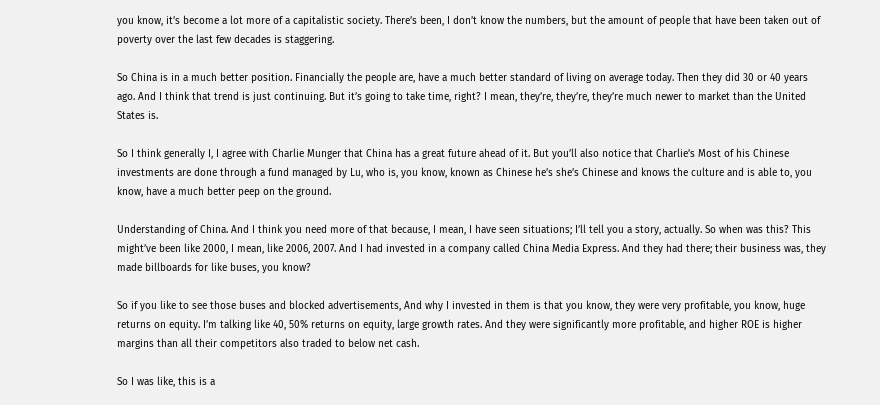you know, it’s become a lot more of a capitalistic society. There’s been, I don’t know the numbers, but the amount of people that have been taken out of poverty over the last few decades is staggering.

So China is in a much better position. Financially the people are, have a much better standard of living on average today. Then they did 30 or 40 years ago. And I think that trend is just continuing. But it’s going to take time, right? I mean, they’re, they’re, they’re much newer to market than the United States is.

So I think generally I, I agree with Charlie Munger that China has a great future ahead of it. But you’ll also notice that Charlie’s Most of his Chinese investments are done through a fund managed by Lu, who is, you know, known as Chinese he’s she’s Chinese and knows the culture and is able to, you know, have a much better peep on the ground.

Understanding of China. And I think you need more of that because, I mean, I have seen situations; I’ll tell you a story, actually. So when was this? This might’ve been like 2000, I mean, like 2006, 2007. And I had invested in a company called China Media Express. And they had there; their business was, they made billboards for like buses, you know?

So if you like to see those buses and blocked advertisements, And why I invested in them is that you know, they were very profitable, you know, huge returns on equity. I’m talking like 40, 50% returns on equity, large growth rates. And they were significantly more profitable, and higher ROE is higher margins than all their competitors also traded to below net cash.

So I was like, this is a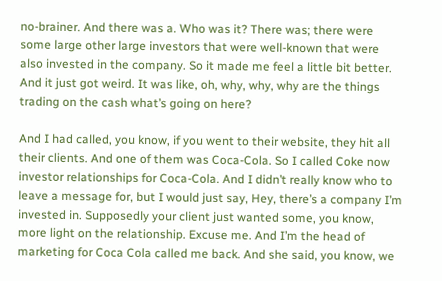no-brainer. And there was a. Who was it? There was; there were some large other large investors that were well-known that were also invested in the company. So it made me feel a little bit better. And it just got weird. It was like, oh, why, why, why are the things trading on the cash what’s going on here?

And I had called, you know, if you went to their website, they hit all their clients. And one of them was Coca-Cola. So I called Coke now investor relationships for Coca-Cola. And I didn’t really know who to leave a message for, but I would just say, Hey, there’s a company I’m invested in. Supposedly your client just wanted some, you know, more light on the relationship. Excuse me. And I’m the head of marketing for Coca Cola called me back. And she said, you know, we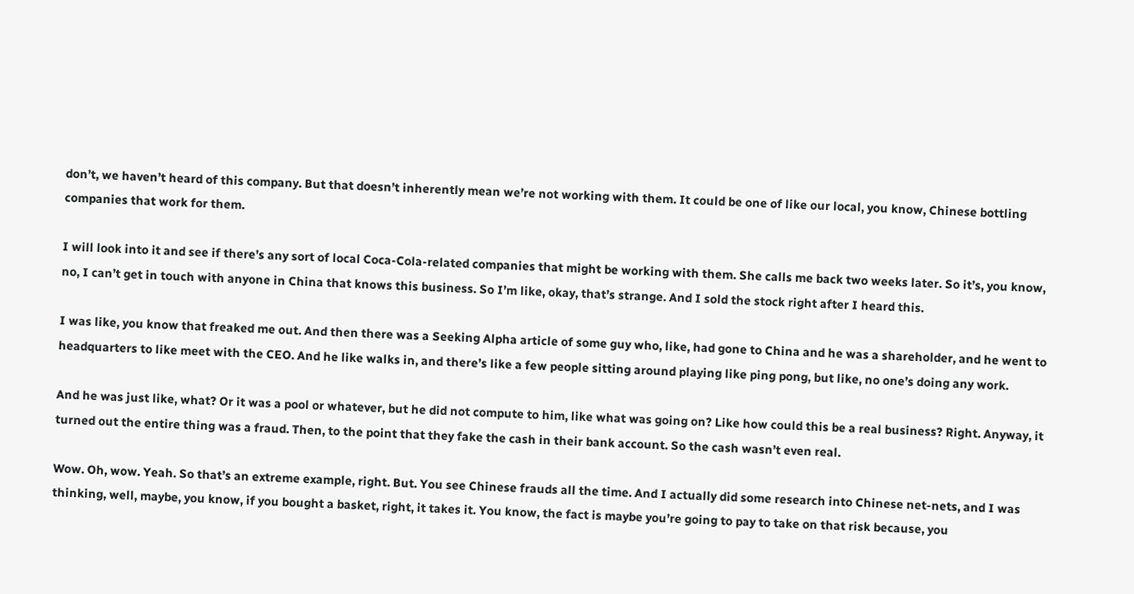don’t, we haven’t heard of this company. But that doesn’t inherently mean we’re not working with them. It could be one of like our local, you know, Chinese bottling companies that work for them.

I will look into it and see if there’s any sort of local Coca-Cola-related companies that might be working with them. She calls me back two weeks later. So it’s, you know, no, I can’t get in touch with anyone in China that knows this business. So I’m like, okay, that’s strange. And I sold the stock right after I heard this.

I was like, you know that freaked me out. And then there was a Seeking Alpha article of some guy who, like, had gone to China and he was a shareholder, and he went to headquarters to like meet with the CEO. And he like walks in, and there’s like a few people sitting around playing like ping pong, but like, no one’s doing any work.

And he was just like, what? Or it was a pool or whatever, but he did not compute to him, like what was going on? Like how could this be a real business? Right. Anyway, it turned out the entire thing was a fraud. Then, to the point that they fake the cash in their bank account. So the cash wasn’t even real.

Wow. Oh, wow. Yeah. So that’s an extreme example, right. But. You see Chinese frauds all the time. And I actually did some research into Chinese net-nets, and I was thinking, well, maybe, you know, if you bought a basket, right, it takes it. You know, the fact is maybe you’re going to pay to take on that risk because, you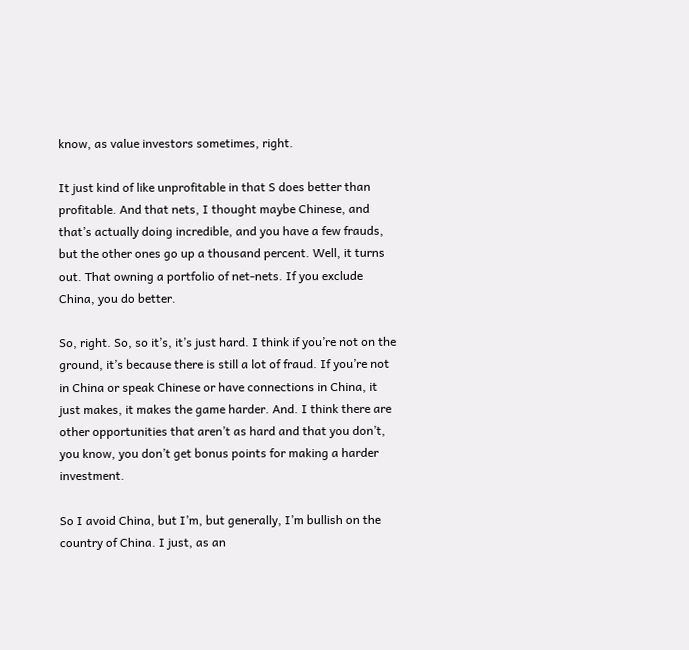know, as value investors sometimes, right.

It just kind of like unprofitable in that S does better than profitable. And that nets, I thought maybe Chinese, and that’s actually doing incredible, and you have a few frauds, but the other ones go up a thousand percent. Well, it turns out. That owning a portfolio of net-nets. If you exclude China, you do better.

So, right. So, so it’s, it’s just hard. I think if you’re not on the ground, it’s because there is still a lot of fraud. If you’re not in China or speak Chinese or have connections in China, it just makes, it makes the game harder. And. I think there are other opportunities that aren’t as hard and that you don’t, you know, you don’t get bonus points for making a harder investment.

So I avoid China, but I’m, but generally, I’m bullish on the country of China. I just, as an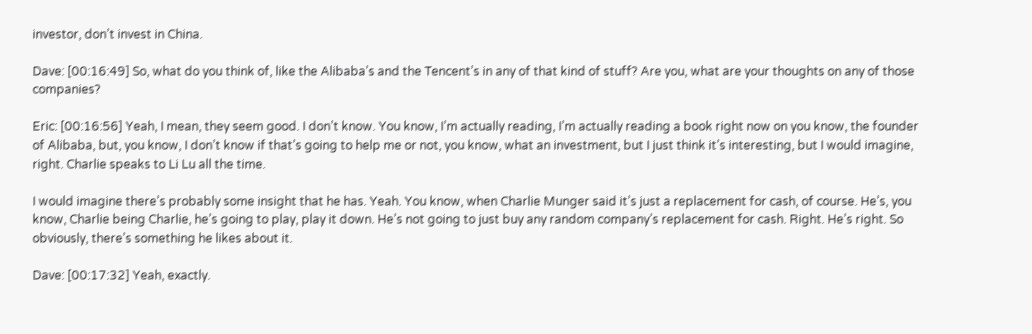investor, don’t invest in China.

Dave: [00:16:49] So, what do you think of, like the Alibaba’s and the Tencent’s in any of that kind of stuff? Are you, what are your thoughts on any of those companies?

Eric: [00:16:56] Yeah, I mean, they seem good. I don’t know. You know, I’m actually reading, I’m actually reading a book right now on you know, the founder of Alibaba, but, you know, I don’t know if that’s going to help me or not, you know, what an investment, but I just think it’s interesting, but I would imagine, right. Charlie speaks to Li Lu all the time.

I would imagine there’s probably some insight that he has. Yeah. You know, when Charlie Munger said it’s just a replacement for cash, of course. He’s, you know, Charlie being Charlie, he’s going to play, play it down. He’s not going to just buy any random company’s replacement for cash. Right. He’s right. So obviously, there’s something he likes about it.

Dave: [00:17:32] Yeah, exactly.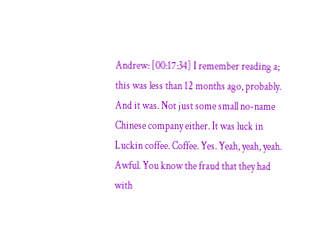Andrew: [00:17:34] I remember reading a; this was less than 12 months ago, probably. And it was. Not just some small no-name Chinese company either. It was luck in Luckin coffee. Coffee. Yes. Yeah, yeah, yeah. Awful. You know the fraud that they had with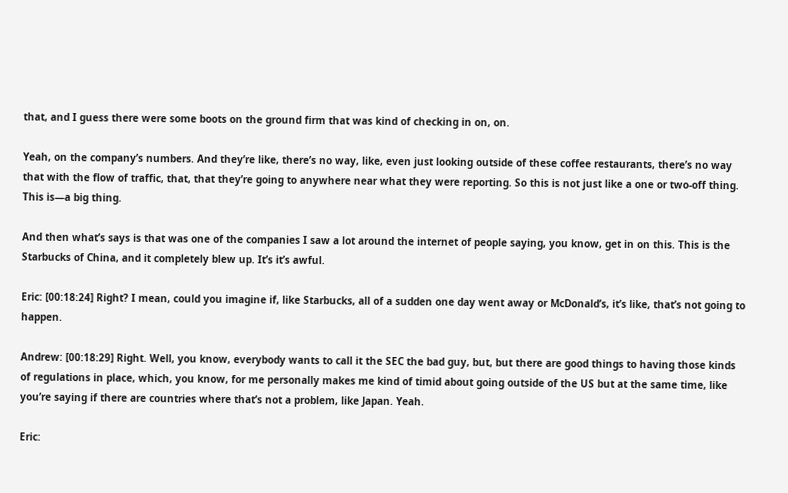that, and I guess there were some boots on the ground firm that was kind of checking in on, on.

Yeah, on the company’s numbers. And they’re like, there’s no way, like, even just looking outside of these coffee restaurants, there’s no way that with the flow of traffic, that, that they’re going to anywhere near what they were reporting. So this is not just like a one or two-off thing. This is—a big thing.

And then what’s says is that was one of the companies I saw a lot around the internet of people saying, you know, get in on this. This is the Starbucks of China, and it completely blew up. It’s it’s awful.

Eric: [00:18:24] Right? I mean, could you imagine if, like Starbucks, all of a sudden one day went away or McDonald’s, it’s like, that’s not going to happen.

Andrew: [00:18:29] Right. Well, you know, everybody wants to call it the SEC the bad guy, but, but there are good things to having those kinds of regulations in place, which, you know, for me personally makes me kind of timid about going outside of the US but at the same time, like you’re saying if there are countries where that’s not a problem, like Japan. Yeah.

Eric: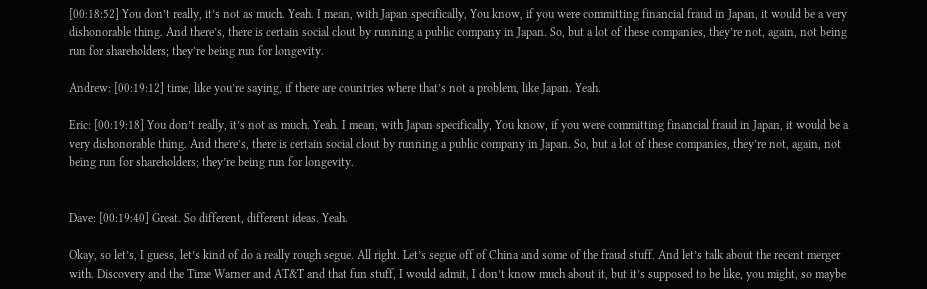[00:18:52] You don’t really, it’s not as much. Yeah. I mean, with Japan specifically, You know, if you were committing financial fraud in Japan, it would be a very dishonorable thing. And there’s, there is certain social clout by running a public company in Japan. So, but a lot of these companies, they’re not, again, not being run for shareholders; they’re being run for longevity.

Andrew: [00:19:12] time, like you’re saying, if there are countries where that’s not a problem, like Japan. Yeah.

Eric: [00:19:18] You don’t really, it’s not as much. Yeah. I mean, with Japan specifically, You know, if you were committing financial fraud in Japan, it would be a very dishonorable thing. And there’s, there is certain social clout by running a public company in Japan. So, but a lot of these companies, they’re not, again, not being run for shareholders; they’re being run for longevity.


Dave: [00:19:40] Great. So different, different ideas. Yeah.

Okay, so let’s, I guess, let’s kind of do a really rough segue. All right. Let’s segue off of China and some of the fraud stuff. And let’s talk about the recent merger with. Discovery and the Time Warner and AT&T and that fun stuff, I would admit, I don’t know much about it, but it’s supposed to be like, you might, so maybe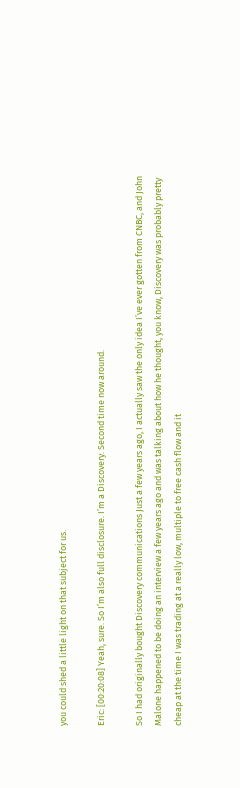you could shed a little light on that subject for us.

Eric: [00:20:08] Yeah, sure. So I’m also full disclosure. I’m a Discovery. Second time now around.

So I had originally bought Discovery communications Just a few years ago, I actually saw the only idea I’ve ever gotten from CNBC, and John Malone happened to be doing an interview a few years ago and was talking about how he thought, you know, Discovery was probably pretty cheap at the time I was trading at a really low, multiple to free cash flow and it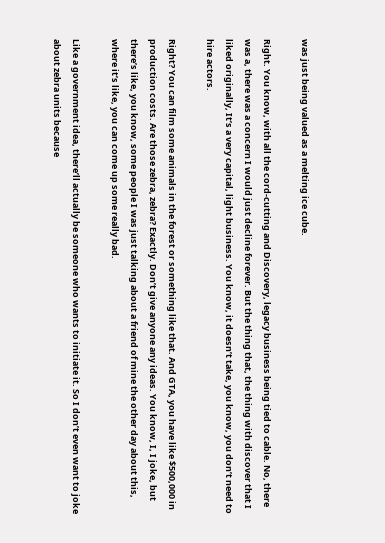was just being valued as a melting ice cube.

Right. You know, with all the cord-cutting and Discovery, legacy business being tied to cable. No, there was a, there was a concern I would just decline forever. But the thing that, the thing with discover that I liked originally, It’s a very capital, light business. You know, it doesn’t take, you know, you don’t need to hire actors.

Right? You can film some animals in the forest or something like that. And GTA, you have like $500,000 in production costs. Are those zebra, zebra? Exactly. Don’t give anyone any ideas. You know, I, I joke, but there’s like, you know, some people I was just talking about a friend of mine the other day about this, where it’s like, you can come up some really bad.

Like a government idea, there’ll actually be someone who wants to initiate it. So I don’t even want to joke about zebra units because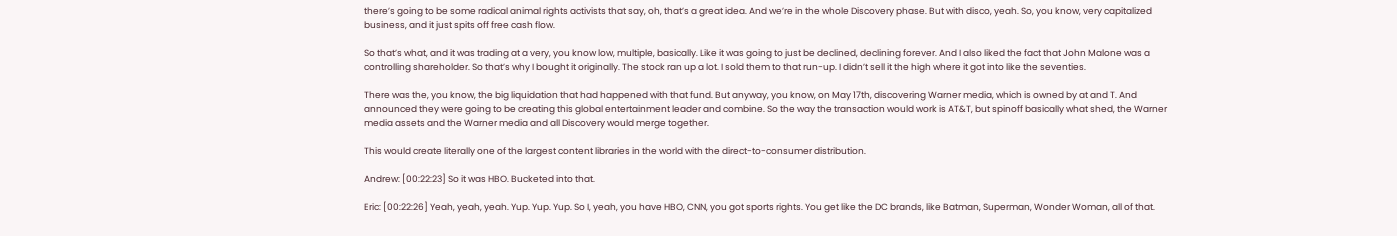there’s going to be some radical animal rights activists that say, oh, that’s a great idea. And we’re in the whole Discovery phase. But with disco, yeah. So, you know, very capitalized business, and it just spits off free cash flow.

So that’s what, and it was trading at a very, you know low, multiple, basically. Like it was going to just be declined, declining forever. And I also liked the fact that John Malone was a controlling shareholder. So that’s why I bought it originally. The stock ran up a lot. I sold them to that run-up. I didn’t sell it the high where it got into like the seventies.

There was the, you know, the big liquidation that had happened with that fund. But anyway, you know, on May 17th, discovering Warner media, which is owned by at and T. And announced they were going to be creating this global entertainment leader and combine. So the way the transaction would work is AT&T, but spinoff basically what shed, the Warner media assets and the Warner media and all Discovery would merge together.

This would create literally one of the largest content libraries in the world with the direct-to-consumer distribution.

Andrew: [00:22:23] So it was HBO. Bucketed into that.

Eric: [00:22:26] Yeah, yeah, yeah. Yup. Yup. Yup. So I, yeah, you have HBO, CNN, you got sports rights. You get like the DC brands, like Batman, Superman, Wonder Woman, all of that.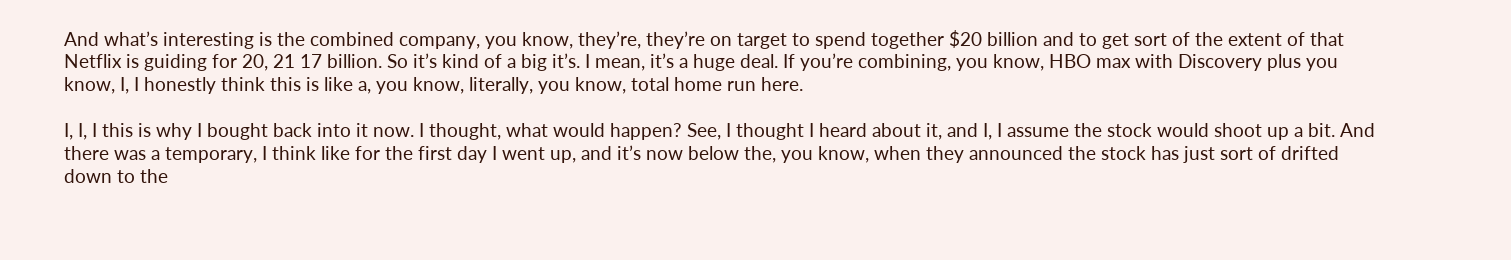And what’s interesting is the combined company, you know, they’re, they’re on target to spend together $20 billion and to get sort of the extent of that Netflix is guiding for 20, 21 17 billion. So it’s kind of a big it’s. I mean, it’s a huge deal. If you’re combining, you know, HBO max with Discovery plus you know, I, I honestly think this is like a, you know, literally, you know, total home run here.

I, I, I this is why I bought back into it now. I thought, what would happen? See, I thought I heard about it, and I, I assume the stock would shoot up a bit. And there was a temporary, I think like for the first day I went up, and it’s now below the, you know, when they announced the stock has just sort of drifted down to the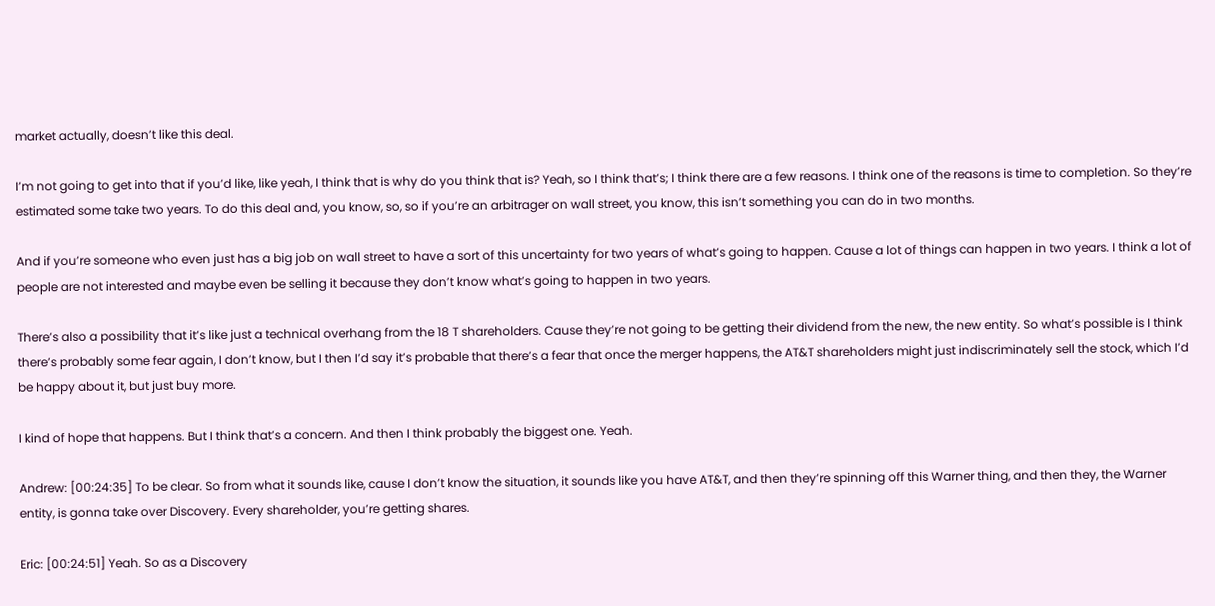market actually, doesn’t like this deal.

I’m not going to get into that if you’d like, like yeah, I think that is why do you think that is? Yeah, so I think that’s; I think there are a few reasons. I think one of the reasons is time to completion. So they’re estimated some take two years. To do this deal and, you know, so, so if you’re an arbitrager on wall street, you know, this isn’t something you can do in two months.

And if you’re someone who even just has a big job on wall street to have a sort of this uncertainty for two years of what’s going to happen. Cause a lot of things can happen in two years. I think a lot of people are not interested and maybe even be selling it because they don’t know what’s going to happen in two years.

There’s also a possibility that it’s like just a technical overhang from the 18 T shareholders. Cause they’re not going to be getting their dividend from the new, the new entity. So what’s possible is I think there’s probably some fear again, I don’t know, but I then I’d say it’s probable that there’s a fear that once the merger happens, the AT&T shareholders might just indiscriminately sell the stock, which I’d be happy about it, but just buy more.

I kind of hope that happens. But I think that’s a concern. And then I think probably the biggest one. Yeah.

Andrew: [00:24:35] To be clear. So from what it sounds like, cause I don’t know the situation, it sounds like you have AT&T, and then they’re spinning off this Warner thing, and then they, the Warner entity, is gonna take over Discovery. Every shareholder, you’re getting shares.

Eric: [00:24:51] Yeah. So as a Discovery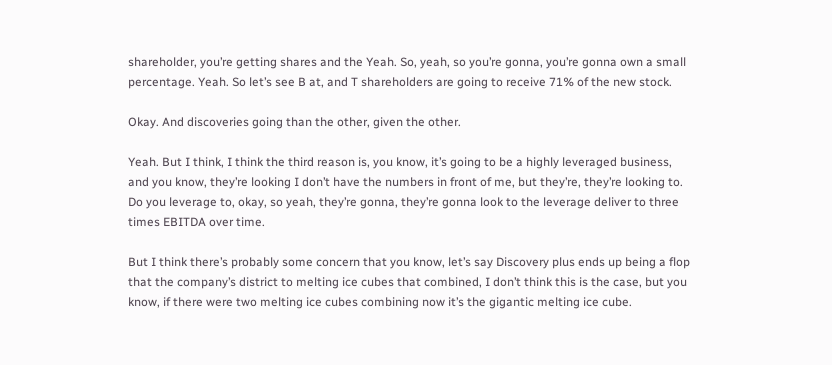shareholder, you’re getting shares and the Yeah. So, yeah, so you’re gonna, you’re gonna own a small percentage. Yeah. So let’s see B at, and T shareholders are going to receive 71% of the new stock.

Okay. And discoveries going than the other, given the other.

Yeah. But I think, I think the third reason is, you know, it’s going to be a highly leveraged business, and you know, they’re looking I don’t have the numbers in front of me, but they’re, they’re looking to. Do you leverage to, okay, so yeah, they’re gonna, they’re gonna look to the leverage deliver to three times EBITDA over time.

But I think there’s probably some concern that you know, let’s say Discovery plus ends up being a flop that the company’s district to melting ice cubes that combined, I don’t think this is the case, but you know, if there were two melting ice cubes combining now it’s the gigantic melting ice cube.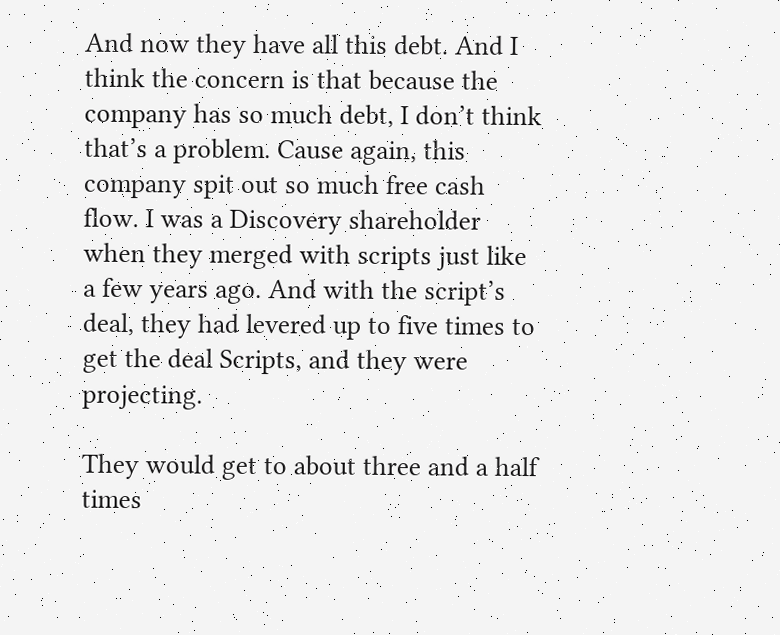And now they have all this debt. And I think the concern is that because the company has so much debt, I don’t think that’s a problem. Cause again, this company spit out so much free cash flow. I was a Discovery shareholder when they merged with scripts just like a few years ago. And with the script’s deal, they had levered up to five times to get the deal Scripts, and they were projecting.

They would get to about three and a half times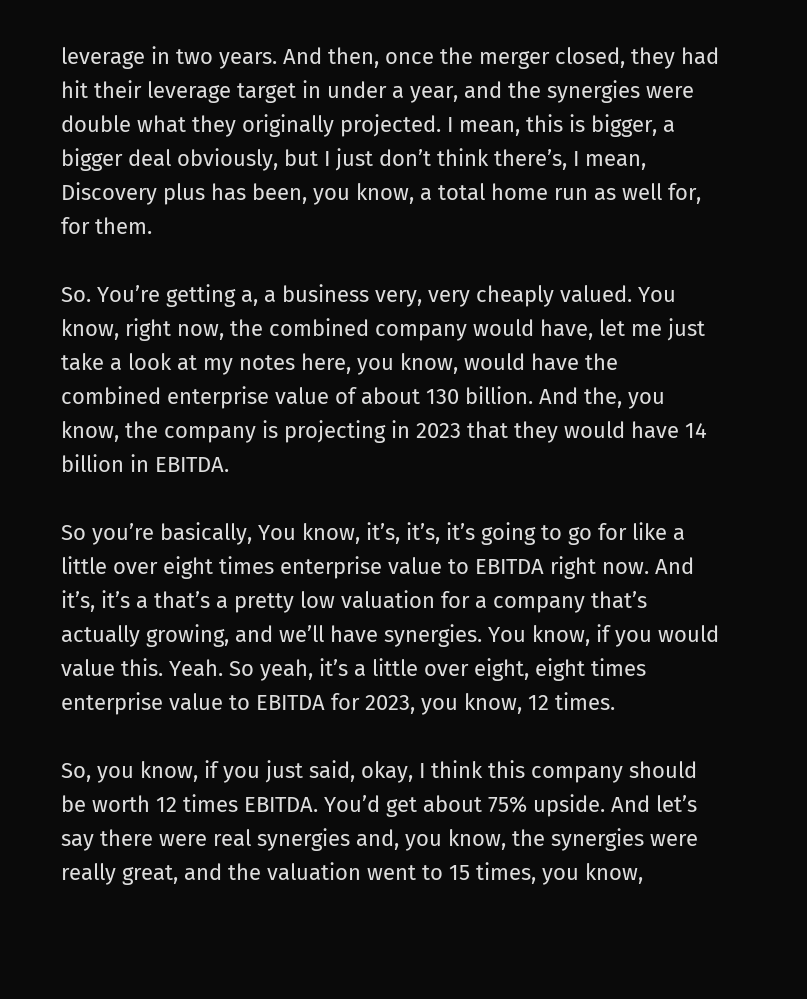leverage in two years. And then, once the merger closed, they had hit their leverage target in under a year, and the synergies were double what they originally projected. I mean, this is bigger, a bigger deal obviously, but I just don’t think there’s, I mean, Discovery plus has been, you know, a total home run as well for, for them.

So. You’re getting a, a business very, very cheaply valued. You know, right now, the combined company would have, let me just take a look at my notes here, you know, would have the combined enterprise value of about 130 billion. And the, you know, the company is projecting in 2023 that they would have 14 billion in EBITDA.

So you’re basically, You know, it’s, it’s, it’s going to go for like a little over eight times enterprise value to EBITDA right now. And it’s, it’s a that’s a pretty low valuation for a company that’s actually growing, and we’ll have synergies. You know, if you would value this. Yeah. So yeah, it’s a little over eight, eight times enterprise value to EBITDA for 2023, you know, 12 times.

So, you know, if you just said, okay, I think this company should be worth 12 times EBITDA. You’d get about 75% upside. And let’s say there were real synergies and, you know, the synergies were really great, and the valuation went to 15 times, you know,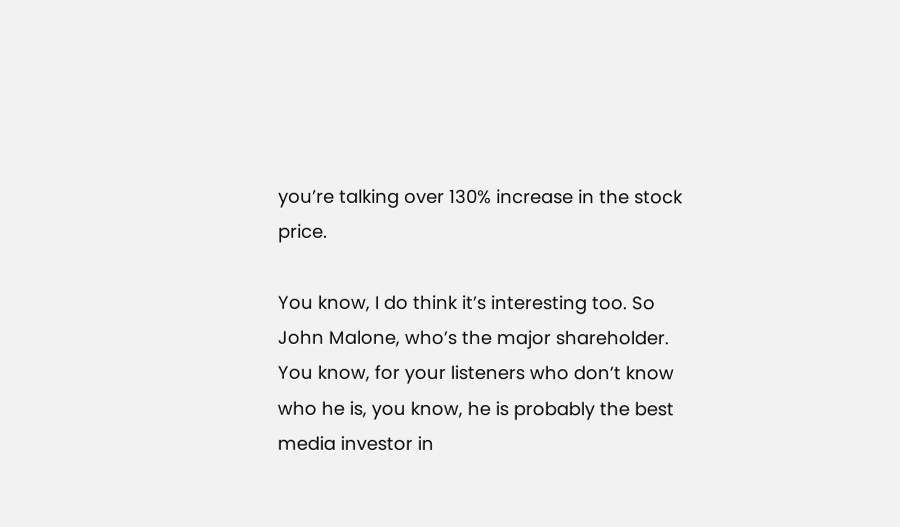you’re talking over 130% increase in the stock price.

You know, I do think it’s interesting too. So John Malone, who’s the major shareholder. You know, for your listeners who don’t know who he is, you know, he is probably the best media investor in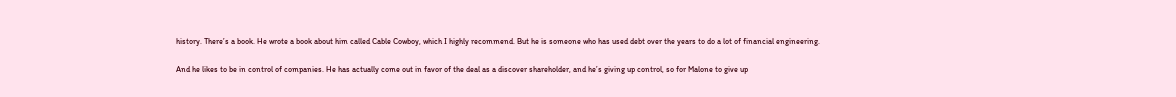history. There’s a book. He wrote a book about him called Cable Cowboy, which I highly recommend. But he is someone who has used debt over the years to do a lot of financial engineering.

And he likes to be in control of companies. He has actually come out in favor of the deal as a discover shareholder, and he’s giving up control, so for Malone to give up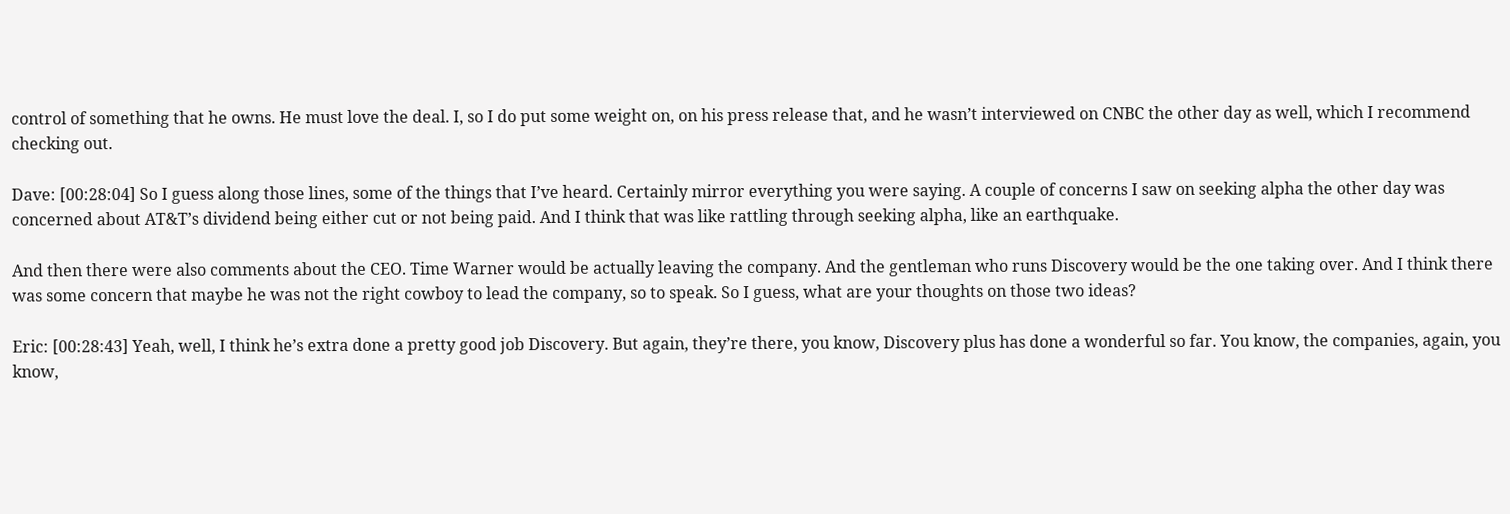control of something that he owns. He must love the deal. I, so I do put some weight on, on his press release that, and he wasn’t interviewed on CNBC the other day as well, which I recommend checking out.

Dave: [00:28:04] So I guess along those lines, some of the things that I’ve heard. Certainly mirror everything you were saying. A couple of concerns I saw on seeking alpha the other day was concerned about AT&T’s dividend being either cut or not being paid. And I think that was like rattling through seeking alpha, like an earthquake.

And then there were also comments about the CEO. Time Warner would be actually leaving the company. And the gentleman who runs Discovery would be the one taking over. And I think there was some concern that maybe he was not the right cowboy to lead the company, so to speak. So I guess, what are your thoughts on those two ideas?

Eric: [00:28:43] Yeah, well, I think he’s extra done a pretty good job Discovery. But again, they’re there, you know, Discovery plus has done a wonderful so far. You know, the companies, again, you know,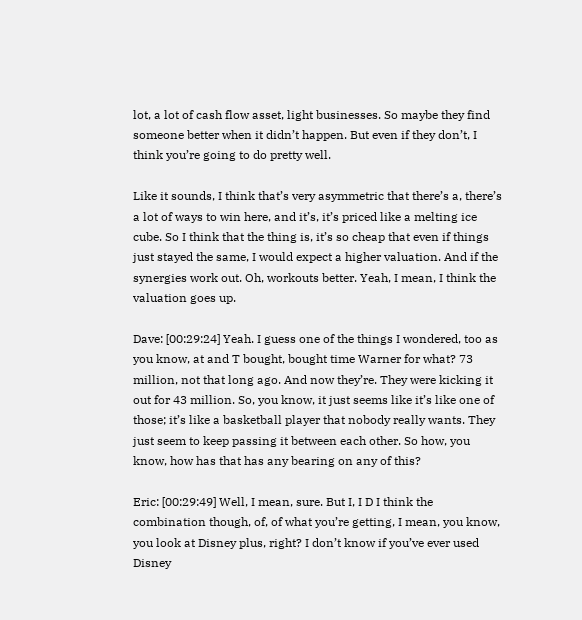lot, a lot of cash flow asset, light businesses. So maybe they find someone better when it didn’t happen. But even if they don’t, I think you’re going to do pretty well.

Like it sounds, I think that’s very asymmetric that there’s a, there’s a lot of ways to win here, and it’s, it’s priced like a melting ice cube. So I think that the thing is, it’s so cheap that even if things just stayed the same, I would expect a higher valuation. And if the synergies work out. Oh, workouts better. Yeah, I mean, I think the valuation goes up.

Dave: [00:29:24] Yeah. I guess one of the things I wondered, too as you know, at and T bought, bought time Warner for what? 73 million, not that long ago. And now they’re. They were kicking it out for 43 million. So, you know, it just seems like it’s like one of those; it’s like a basketball player that nobody really wants. They just seem to keep passing it between each other. So how, you know, how has that has any bearing on any of this?

Eric: [00:29:49] Well, I mean, sure. But I, I D I think the combination though, of, of what you’re getting, I mean, you know, you look at Disney plus, right? I don’t know if you’ve ever used Disney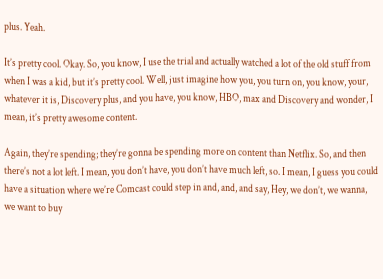plus. Yeah.

It’s pretty cool. Okay. So, you know, I use the trial and actually watched a lot of the old stuff from when I was a kid, but it’s pretty cool. Well, just imagine how you, you turn on, you know, your, whatever it is, Discovery plus, and you have, you know, HBO, max and Discovery and wonder, I mean, it’s pretty awesome content.

Again, they’re spending; they’re gonna be spending more on content than Netflix. So, and then there’s not a lot left. I mean, you don’t have, you don’t have much left, so. I mean, I guess you could have a situation where we’re Comcast could step in and, and, and say, Hey, we don’t, we wanna, we want to buy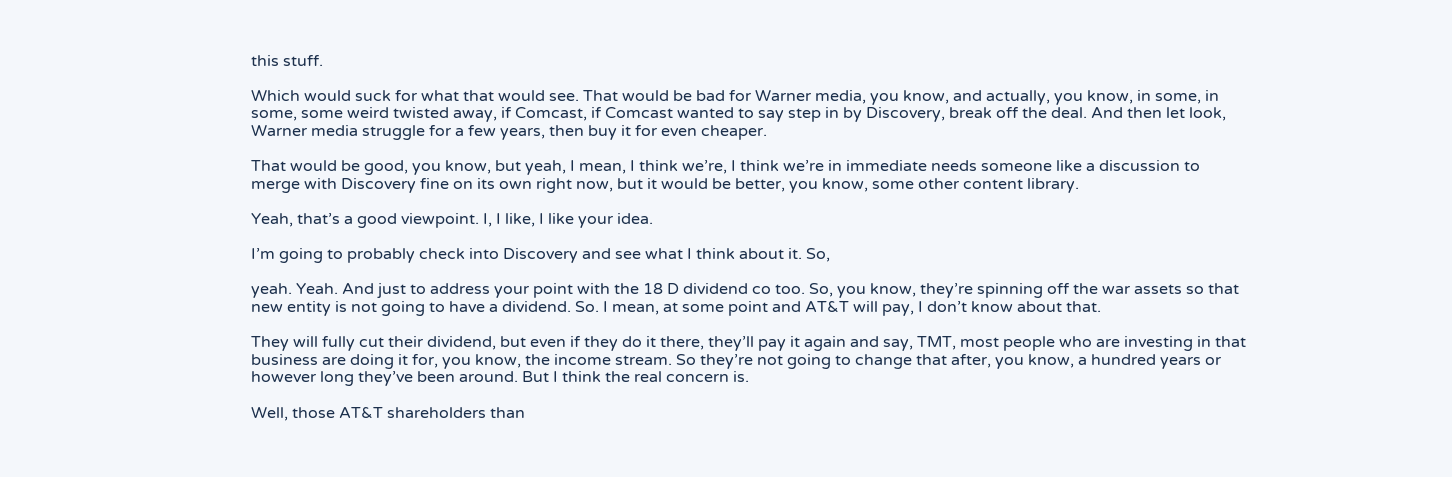this stuff.

Which would suck for what that would see. That would be bad for Warner media, you know, and actually, you know, in some, in some, some weird twisted away, if Comcast, if Comcast wanted to say step in by Discovery, break off the deal. And then let look, Warner media struggle for a few years, then buy it for even cheaper.

That would be good, you know, but yeah, I mean, I think we’re, I think we’re in immediate needs someone like a discussion to merge with Discovery fine on its own right now, but it would be better, you know, some other content library.

Yeah, that’s a good viewpoint. I, I like, I like your idea.

I’m going to probably check into Discovery and see what I think about it. So,

yeah. Yeah. And just to address your point with the 18 D dividend co too. So, you know, they’re spinning off the war assets so that new entity is not going to have a dividend. So. I mean, at some point and AT&T will pay, I don’t know about that.

They will fully cut their dividend, but even if they do it there, they’ll pay it again and say, TMT, most people who are investing in that business are doing it for, you know, the income stream. So they’re not going to change that after, you know, a hundred years or however long they’ve been around. But I think the real concern is.

Well, those AT&T shareholders than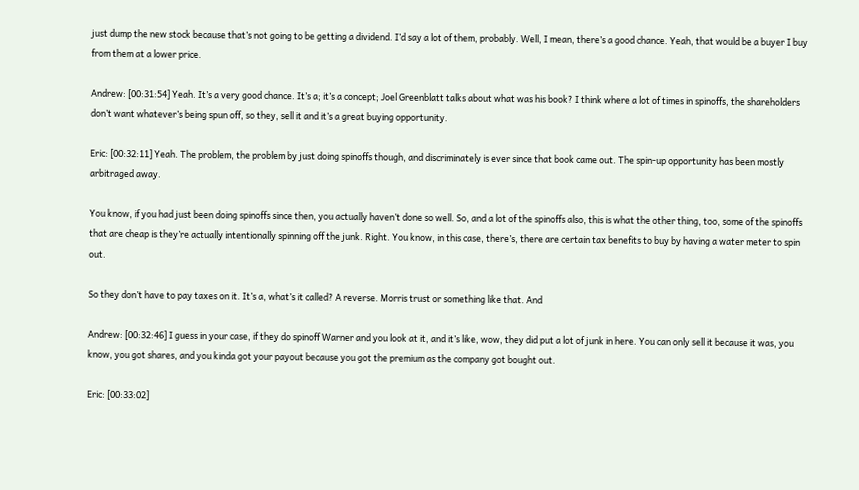just dump the new stock because that’s not going to be getting a dividend. I’d say a lot of them, probably. Well, I mean, there’s a good chance. Yeah, that would be a buyer I buy from them at a lower price.

Andrew: [00:31:54] Yeah. It’s a very good chance. It’s a; it’s a concept; Joel Greenblatt talks about what was his book? I think where a lot of times in spinoffs, the shareholders don’t want whatever’s being spun off, so they, sell it and it’s a great buying opportunity.

Eric: [00:32:11] Yeah. The problem, the problem by just doing spinoffs though, and discriminately is ever since that book came out. The spin-up opportunity has been mostly arbitraged away.

You know, if you had just been doing spinoffs since then, you actually haven’t done so well. So, and a lot of the spinoffs also, this is what the other thing, too, some of the spinoffs that are cheap is they’re actually intentionally spinning off the junk. Right. You know, in this case, there’s, there are certain tax benefits to buy by having a water meter to spin out.

So they don’t have to pay taxes on it. It’s a, what’s it called? A reverse. Morris trust or something like that. And

Andrew: [00:32:46] I guess in your case, if they do spinoff Warner and you look at it, and it’s like, wow, they did put a lot of junk in here. You can only sell it because it was, you know, you got shares, and you kinda got your payout because you got the premium as the company got bought out.

Eric: [00:33:02]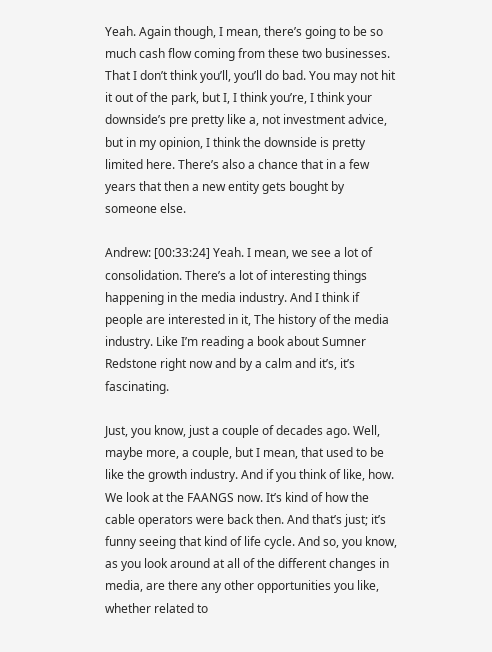Yeah. Again though, I mean, there’s going to be so much cash flow coming from these two businesses. That I don’t think you’ll, you’ll do bad. You may not hit it out of the park, but I, I think you’re, I think your downside’s pre pretty like a, not investment advice, but in my opinion, I think the downside is pretty limited here. There’s also a chance that in a few years that then a new entity gets bought by someone else.

Andrew: [00:33:24] Yeah. I mean, we see a lot of consolidation. There’s a lot of interesting things happening in the media industry. And I think if people are interested in it, The history of the media industry. Like I’m reading a book about Sumner Redstone right now and by a calm and it’s, it’s fascinating.

Just, you know, just a couple of decades ago. Well, maybe more, a couple, but I mean, that used to be like the growth industry. And if you think of like, how. We look at the FAANGS now. It’s kind of how the cable operators were back then. And that’s just; it’s funny seeing that kind of life cycle. And so, you know, as you look around at all of the different changes in media, are there any other opportunities you like, whether related to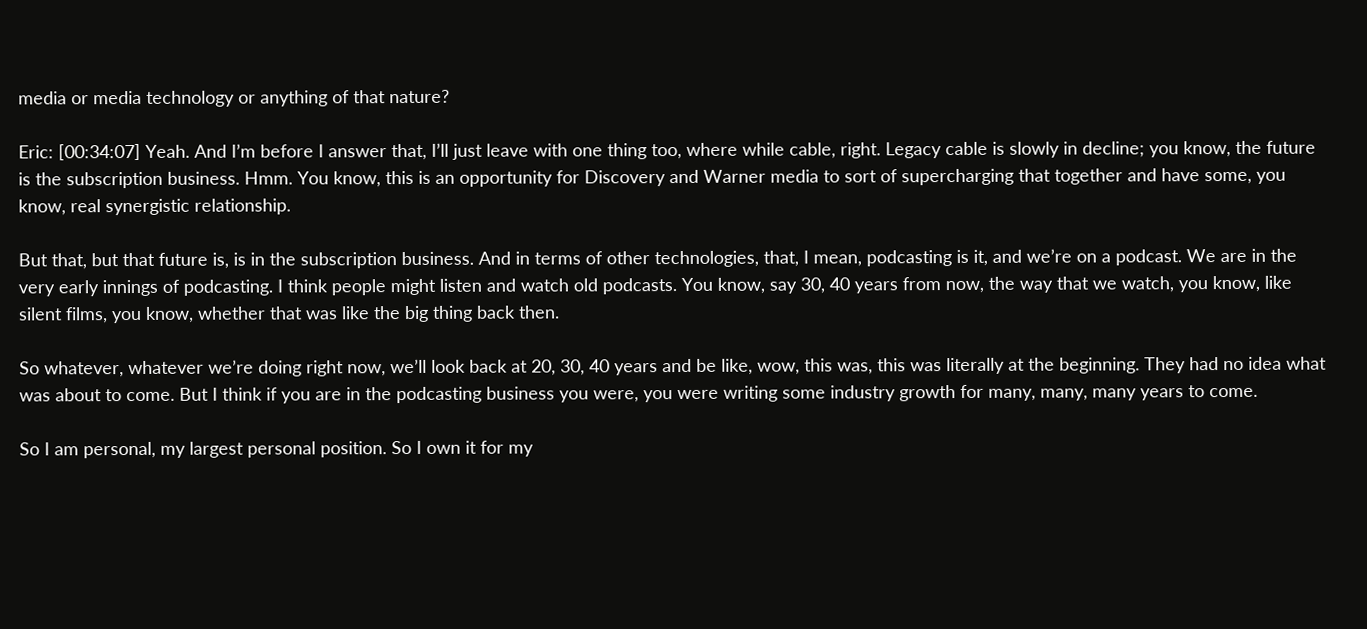media or media technology or anything of that nature?

Eric: [00:34:07] Yeah. And I’m before I answer that, I’ll just leave with one thing too, where while cable, right. Legacy cable is slowly in decline; you know, the future is the subscription business. Hmm. You know, this is an opportunity for Discovery and Warner media to sort of supercharging that together and have some, you know, real synergistic relationship.

But that, but that future is, is in the subscription business. And in terms of other technologies, that, I mean, podcasting is it, and we’re on a podcast. We are in the very early innings of podcasting. I think people might listen and watch old podcasts. You know, say 30, 40 years from now, the way that we watch, you know, like silent films, you know, whether that was like the big thing back then.

So whatever, whatever we’re doing right now, we’ll look back at 20, 30, 40 years and be like, wow, this was, this was literally at the beginning. They had no idea what was about to come. But I think if you are in the podcasting business you were, you were writing some industry growth for many, many, many years to come.

So I am personal, my largest personal position. So I own it for my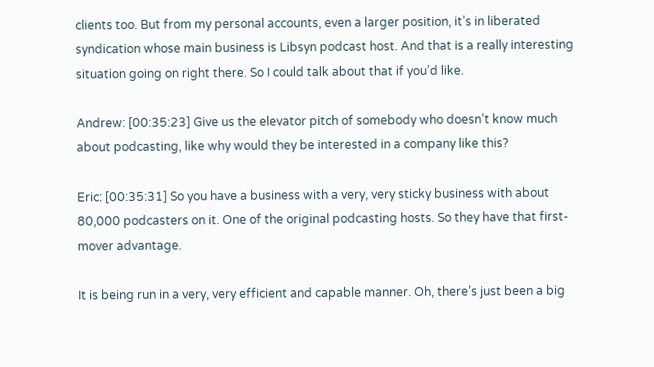clients too. But from my personal accounts, even a larger position, it’s in liberated syndication whose main business is Libsyn podcast host. And that is a really interesting situation going on right there. So I could talk about that if you’d like.

Andrew: [00:35:23] Give us the elevator pitch of somebody who doesn’t know much about podcasting, like why would they be interested in a company like this?

Eric: [00:35:31] So you have a business with a very, very sticky business with about 80,000 podcasters on it. One of the original podcasting hosts. So they have that first-mover advantage.

It is being run in a very, very efficient and capable manner. Oh, there’s just been a big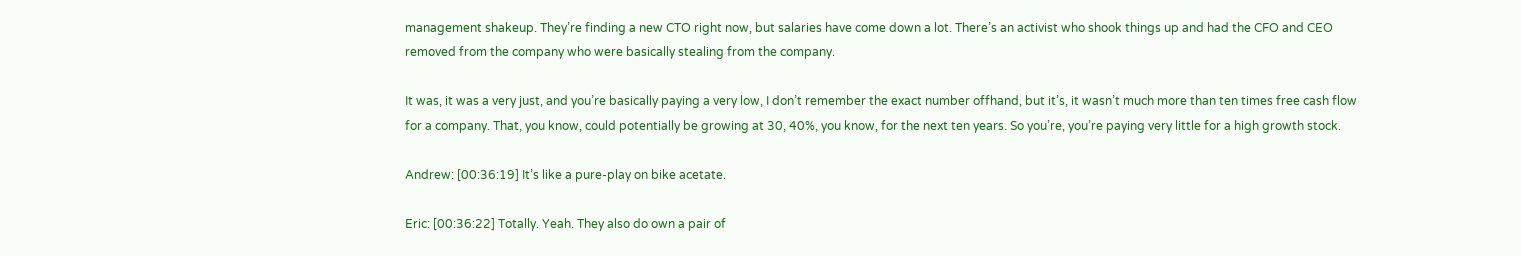management shakeup. They’re finding a new CTO right now, but salaries have come down a lot. There’s an activist who shook things up and had the CFO and CEO removed from the company who were basically stealing from the company.

It was, it was a very just, and you’re basically paying a very low, I don’t remember the exact number offhand, but it’s, it wasn’t much more than ten times free cash flow for a company. That, you know, could potentially be growing at 30, 40%, you know, for the next ten years. So you’re, you’re paying very little for a high growth stock.

Andrew: [00:36:19] It’s like a pure-play on bike acetate.

Eric: [00:36:22] Totally. Yeah. They also do own a pair of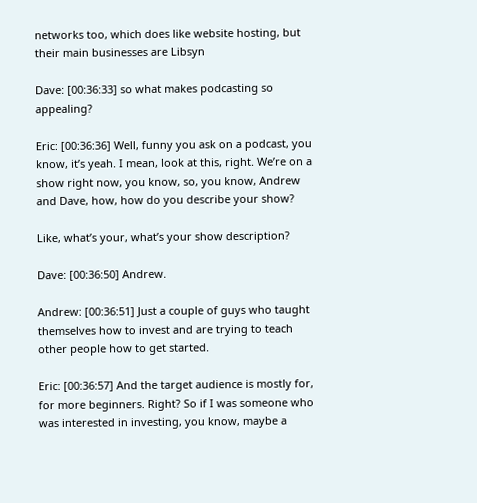networks too, which does like website hosting, but their main businesses are Libsyn

Dave: [00:36:33] so what makes podcasting so appealing?

Eric: [00:36:36] Well, funny you ask on a podcast, you know, it’s yeah. I mean, look at this, right. We’re on a show right now, you know, so, you know, Andrew and Dave, how, how do you describe your show?

Like, what’s your, what’s your show description?

Dave: [00:36:50] Andrew.

Andrew: [00:36:51] Just a couple of guys who taught themselves how to invest and are trying to teach other people how to get started.

Eric: [00:36:57] And the target audience is mostly for, for more beginners. Right? So if I was someone who was interested in investing, you know, maybe a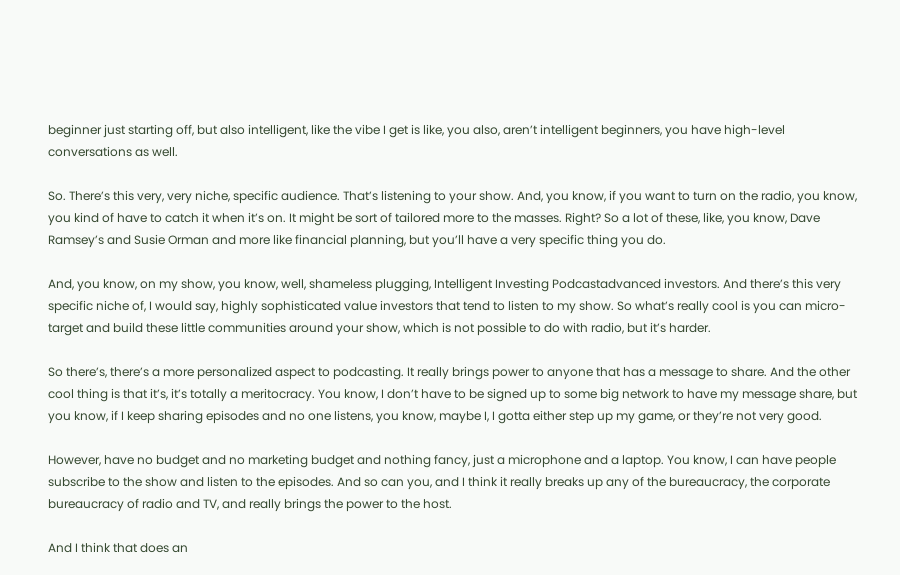beginner just starting off, but also intelligent, like the vibe I get is like, you also, aren’t intelligent beginners, you have high-level conversations as well.

So. There’s this very, very niche, specific audience. That’s listening to your show. And, you know, if you want to turn on the radio, you know, you kind of have to catch it when it’s on. It might be sort of tailored more to the masses. Right? So a lot of these, like, you know, Dave Ramsey’s and Susie Orman and more like financial planning, but you’ll have a very specific thing you do.

And, you know, on my show, you know, well, shameless plugging, Intelligent Investing Podcastadvanced investors. And there’s this very specific niche of, I would say, highly sophisticated value investors that tend to listen to my show. So what’s really cool is you can micro-target and build these little communities around your show, which is not possible to do with radio, but it’s harder.

So there’s, there’s a more personalized aspect to podcasting. It really brings power to anyone that has a message to share. And the other cool thing is that it’s, it’s totally a meritocracy. You know, I don’t have to be signed up to some big network to have my message share, but you know, if I keep sharing episodes and no one listens, you know, maybe I, I gotta either step up my game, or they’re not very good.

However, have no budget and no marketing budget and nothing fancy, just a microphone and a laptop. You know, I can have people subscribe to the show and listen to the episodes. And so can you, and I think it really breaks up any of the bureaucracy, the corporate bureaucracy of radio and TV, and really brings the power to the host.

And I think that does an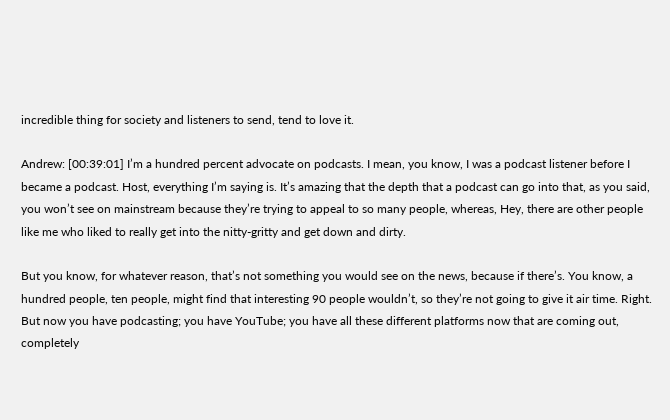incredible thing for society and listeners to send, tend to love it.

Andrew: [00:39:01] I’m a hundred percent advocate on podcasts. I mean, you know, I was a podcast listener before I became a podcast. Host, everything I’m saying is. It’s amazing that the depth that a podcast can go into that, as you said, you won’t see on mainstream because they’re trying to appeal to so many people, whereas, Hey, there are other people like me who liked to really get into the nitty-gritty and get down and dirty.

But you know, for whatever reason, that’s not something you would see on the news, because if there’s. You know, a hundred people, ten people, might find that interesting 90 people wouldn’t, so they’re not going to give it air time. Right. But now you have podcasting; you have YouTube; you have all these different platforms now that are coming out, completely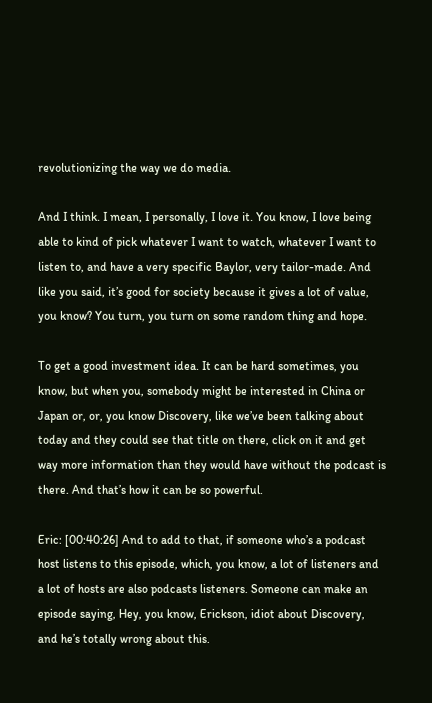revolutionizing the way we do media.

And I think. I mean, I personally, I love it. You know, I love being able to kind of pick whatever I want to watch, whatever I want to listen to, and have a very specific Baylor, very tailor-made. And like you said, it’s good for society because it gives a lot of value, you know? You turn, you turn on some random thing and hope.

To get a good investment idea. It can be hard sometimes, you know, but when you, somebody might be interested in China or Japan or, or, you know Discovery, like we’ve been talking about today and they could see that title on there, click on it and get way more information than they would have without the podcast is there. And that’s how it can be so powerful.

Eric: [00:40:26] And to add to that, if someone who’s a podcast host listens to this episode, which, you know, a lot of listeners and a lot of hosts are also podcasts listeners. Someone can make an episode saying, Hey, you know, Erickson, idiot about Discovery, and he’s totally wrong about this.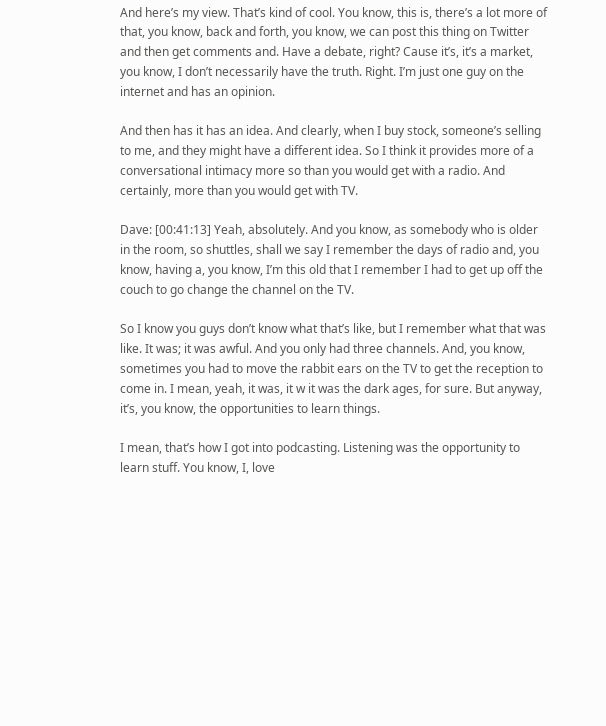And here’s my view. That’s kind of cool. You know, this is, there’s a lot more of that, you know, back and forth, you know, we can post this thing on Twitter and then get comments and. Have a debate, right? Cause it’s, it’s a market, you know, I don’t necessarily have the truth. Right. I’m just one guy on the internet and has an opinion.

And then has it has an idea. And clearly, when I buy stock, someone’s selling to me, and they might have a different idea. So I think it provides more of a conversational intimacy more so than you would get with a radio. And certainly, more than you would get with TV.

Dave: [00:41:13] Yeah, absolutely. And you know, as somebody who is older in the room, so shuttles, shall we say I remember the days of radio and, you know, having a, you know, I’m this old that I remember I had to get up off the couch to go change the channel on the TV.

So I know you guys don’t know what that’s like, but I remember what that was like. It was; it was awful. And you only had three channels. And, you know, sometimes you had to move the rabbit ears on the TV to get the reception to come in. I mean, yeah, it was, it w it was the dark ages, for sure. But anyway, it’s, you know, the opportunities to learn things.

I mean, that’s how I got into podcasting. Listening was the opportunity to learn stuff. You know, I, love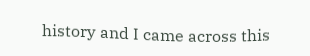history and I came across this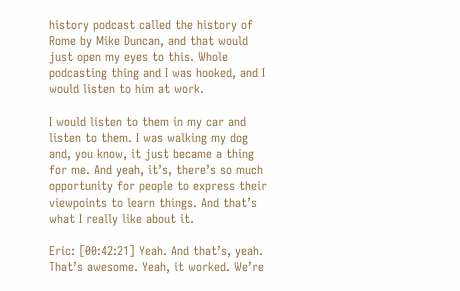history podcast called the history of Rome by Mike Duncan, and that would just open my eyes to this. Whole podcasting thing and I was hooked, and I would listen to him at work.

I would listen to them in my car and listen to them. I was walking my dog and, you know, it just became a thing for me. And yeah, it’s, there’s so much opportunity for people to express their viewpoints to learn things. And that’s what I really like about it.

Eric: [00:42:21] Yeah. And that’s, yeah. That’s awesome. Yeah, it worked. We’re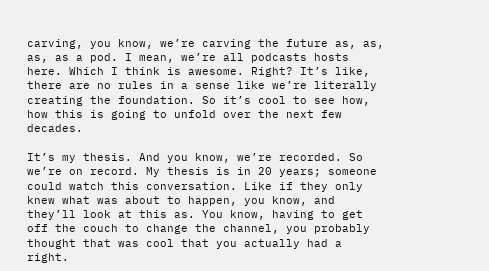carving, you know, we’re carving the future as, as, as, as a pod. I mean, we’re all podcasts hosts here. Which I think is awesome. Right? It’s like, there are no rules in a sense like we’re literally creating the foundation. So it’s cool to see how, how this is going to unfold over the next few decades.

It’s my thesis. And you know, we’re recorded. So we’re on record. My thesis is in 20 years; someone could watch this conversation. Like if they only knew what was about to happen, you know, and they’ll look at this as. You know, having to get off the couch to change the channel, you probably thought that was cool that you actually had a right.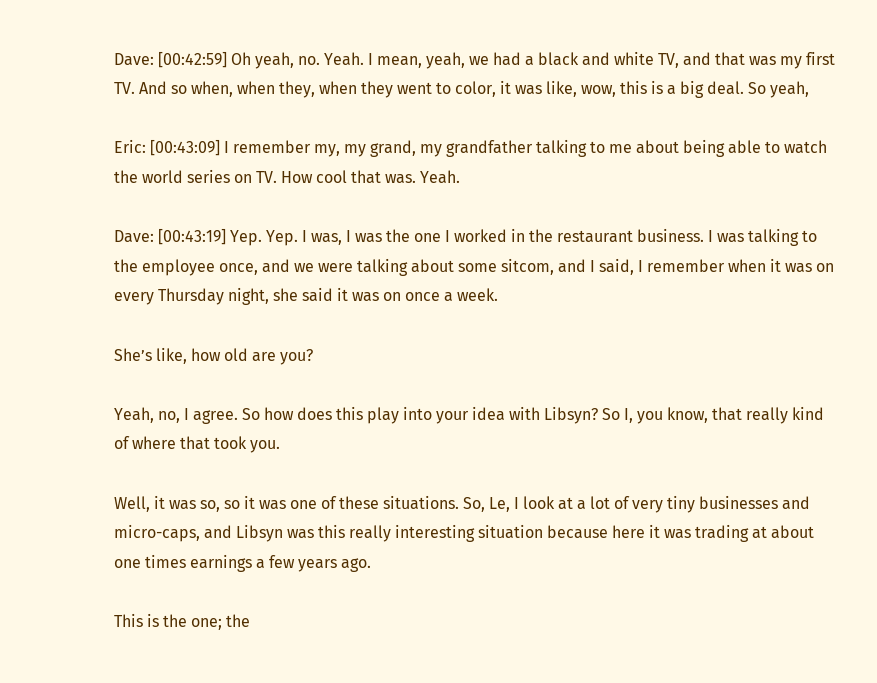Dave: [00:42:59] Oh yeah, no. Yeah. I mean, yeah, we had a black and white TV, and that was my first TV. And so when, when they, when they went to color, it was like, wow, this is a big deal. So yeah,

Eric: [00:43:09] I remember my, my grand, my grandfather talking to me about being able to watch the world series on TV. How cool that was. Yeah.

Dave: [00:43:19] Yep. Yep. I was, I was the one I worked in the restaurant business. I was talking to the employee once, and we were talking about some sitcom, and I said, I remember when it was on every Thursday night, she said it was on once a week.

She’s like, how old are you?

Yeah, no, I agree. So how does this play into your idea with Libsyn? So I, you know, that really kind of where that took you.

Well, it was so, so it was one of these situations. So, Le, I look at a lot of very tiny businesses and micro-caps, and Libsyn was this really interesting situation because here it was trading at about one times earnings a few years ago.

This is the one; the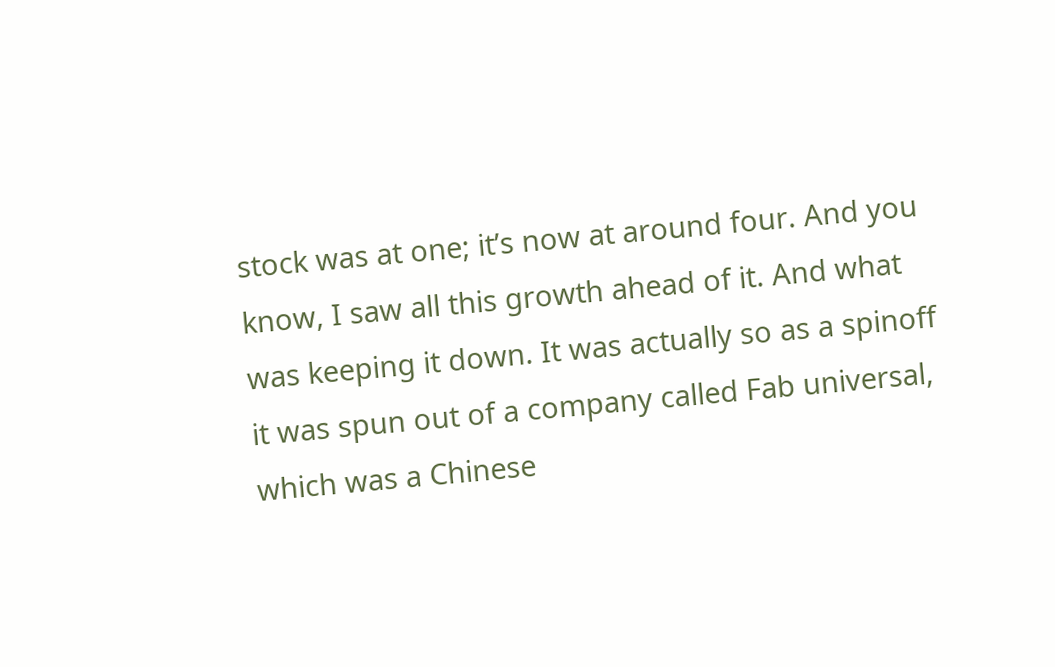stock was at one; it’s now at around four. And you know, I saw all this growth ahead of it. And what was keeping it down. It was actually so as a spinoff it was spun out of a company called Fab universal, which was a Chinese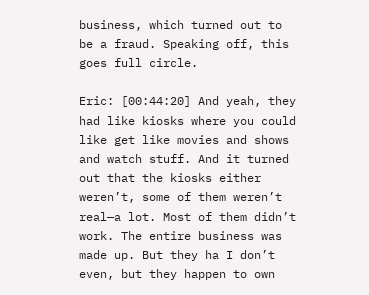business, which turned out to be a fraud. Speaking off, this goes full circle.

Eric: [00:44:20] And yeah, they had like kiosks where you could like get like movies and shows and watch stuff. And it turned out that the kiosks either weren’t, some of them weren’t real—a lot. Most of them didn’t work. The entire business was made up. But they ha I don’t even, but they happen to own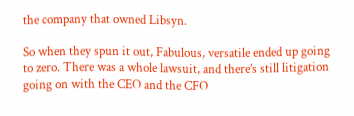the company that owned Libsyn.

So when they spun it out, Fabulous, versatile ended up going to zero. There was a whole lawsuit, and there’s still litigation going on with the CEO and the CFO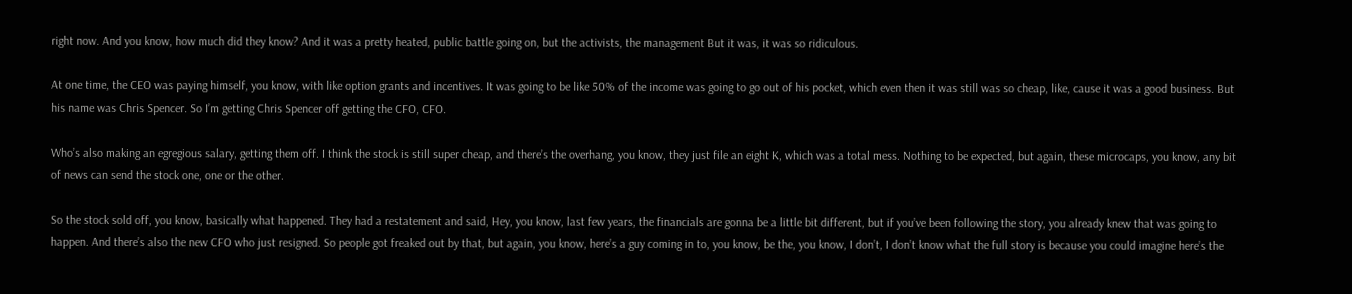right now. And you know, how much did they know? And it was a pretty heated, public battle going on, but the activists, the management But it was, it was so ridiculous.

At one time, the CEO was paying himself, you know, with like option grants and incentives. It was going to be like 50% of the income was going to go out of his pocket, which even then it was still was so cheap, like, cause it was a good business. But his name was Chris Spencer. So I’m getting Chris Spencer off getting the CFO, CFO.

Who’s also making an egregious salary, getting them off. I think the stock is still super cheap, and there’s the overhang, you know, they just file an eight K, which was a total mess. Nothing to be expected, but again, these microcaps, you know, any bit of news can send the stock one, one or the other.

So the stock sold off, you know, basically what happened. They had a restatement and said, Hey, you know, last few years, the financials are gonna be a little bit different, but if you’ve been following the story, you already knew that was going to happen. And there’s also the new CFO who just resigned. So people got freaked out by that, but again, you know, here’s a guy coming in to, you know, be the, you know, I don’t, I don’t know what the full story is because you could imagine here’s the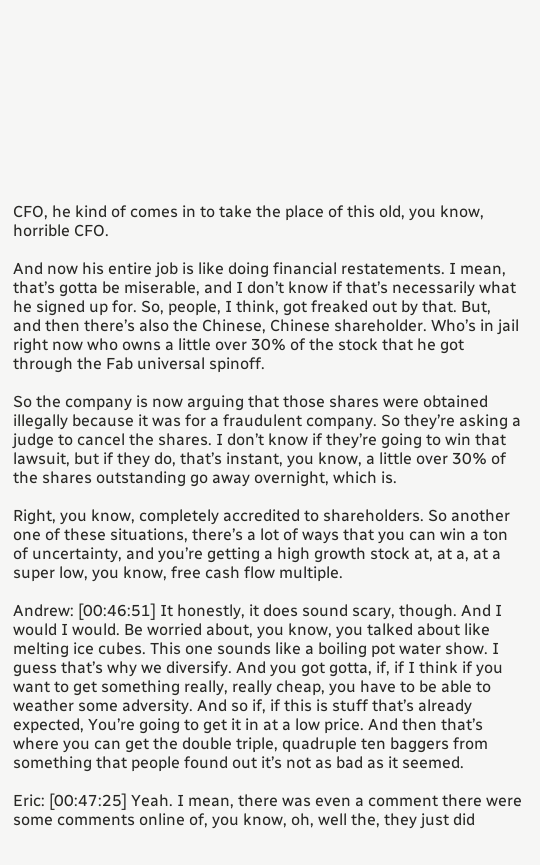CFO, he kind of comes in to take the place of this old, you know, horrible CFO.

And now his entire job is like doing financial restatements. I mean, that’s gotta be miserable, and I don’t know if that’s necessarily what he signed up for. So, people, I think, got freaked out by that. But, and then there’s also the Chinese, Chinese shareholder. Who’s in jail right now who owns a little over 30% of the stock that he got through the Fab universal spinoff.

So the company is now arguing that those shares were obtained illegally because it was for a fraudulent company. So they’re asking a judge to cancel the shares. I don’t know if they’re going to win that lawsuit, but if they do, that’s instant, you know, a little over 30% of the shares outstanding go away overnight, which is.

Right, you know, completely accredited to shareholders. So another one of these situations, there’s a lot of ways that you can win a ton of uncertainty, and you’re getting a high growth stock at, at a, at a super low, you know, free cash flow multiple.

Andrew: [00:46:51] It honestly, it does sound scary, though. And I would I would. Be worried about, you know, you talked about like melting ice cubes. This one sounds like a boiling pot water show. I guess that’s why we diversify. And you got gotta, if, if I think if you want to get something really, really cheap, you have to be able to weather some adversity. And so if, if this is stuff that’s already expected, You’re going to get it in at a low price. And then that’s where you can get the double triple, quadruple ten baggers from something that people found out it’s not as bad as it seemed.

Eric: [00:47:25] Yeah. I mean, there was even a comment there were some comments online of, you know, oh, well the, they just did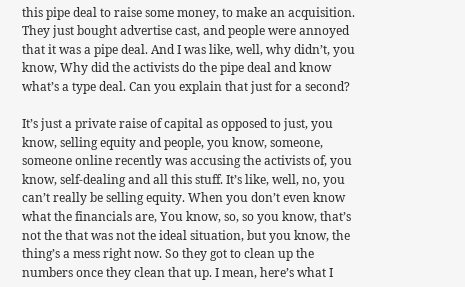this pipe deal to raise some money, to make an acquisition. They just bought advertise cast, and people were annoyed that it was a pipe deal. And I was like, well, why didn’t, you know, Why did the activists do the pipe deal and know what’s a type deal. Can you explain that just for a second?

It’s just a private raise of capital as opposed to just, you know, selling equity and people, you know, someone, someone online recently was accusing the activists of, you know, self-dealing and all this stuff. It’s like, well, no, you can’t really be selling equity. When you don’t even know what the financials are, You know, so, so you know, that’s not the that was not the ideal situation, but you know, the thing’s a mess right now. So they got to clean up the numbers once they clean that up. I mean, here’s what I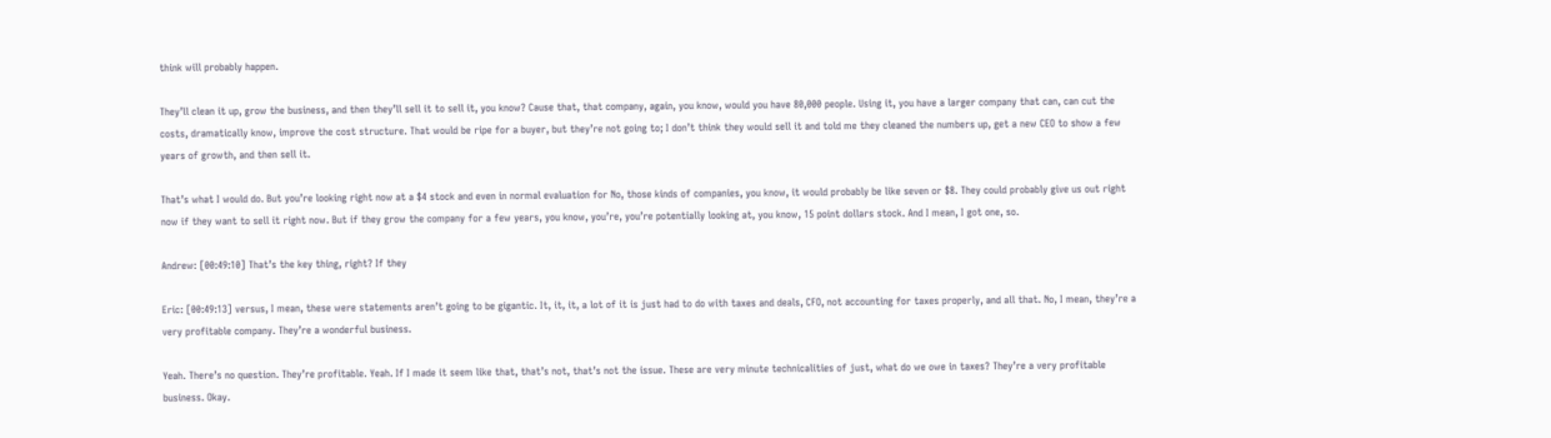think will probably happen.

They’ll clean it up, grow the business, and then they’ll sell it to sell it, you know? Cause that, that company, again, you know, would you have 80,000 people. Using it, you have a larger company that can, can cut the costs, dramatically know, improve the cost structure. That would be ripe for a buyer, but they’re not going to; I don’t think they would sell it and told me they cleaned the numbers up, get a new CEO to show a few years of growth, and then sell it.

That’s what I would do. But you’re looking right now at a $4 stock and even in normal evaluation for No, those kinds of companies, you know, it would probably be like seven or $8. They could probably give us out right now if they want to sell it right now. But if they grow the company for a few years, you know, you’re, you’re potentially looking at, you know, 15 point dollars stock. And I mean, I got one, so.

Andrew: [00:49:10] That’s the key thing, right? If they

Eric: [00:49:13] versus, I mean, these were statements aren’t going to be gigantic. It, it, it, a lot of it is just had to do with taxes and deals, CFO, not accounting for taxes properly, and all that. No, I mean, they’re a very profitable company. They’re a wonderful business.

Yeah. There’s no question. They’re profitable. Yeah. If I made it seem like that, that’s not, that’s not the issue. These are very minute technicalities of just, what do we owe in taxes? They’re a very profitable business. Okay.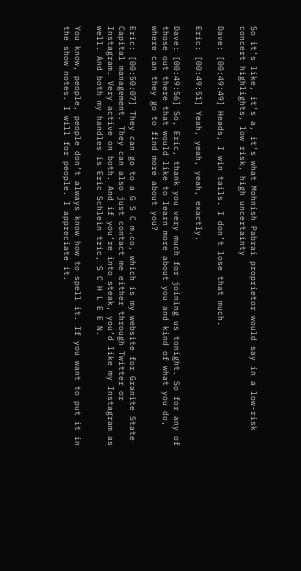So it’s like, it’s a, it’s what Mohnish Pabrai proprietor would say in a low-risk concert highlights, low risk, high uncertainty

Dave: [00:49:49] Heads, I win tails. I don’t lose that much.

Eric: [00:49:51] Yeah, yeah, yeah, exactly.

Dave: [00:49:56] So, Eric, thank you very much for joining us tonight. So for any of those out there that would like to learn more about you and kind of what you do, where can they go to find more about you?

Eric: [00:50:07] They can go to a G S C m.co, which is my website for Granite State Capital management. They can also just contact me either through Twitter or Instagram. Very active on both. And if you’re into steak, you’d like my Instagram as well. And both my handles is Eric Schlein tric, S C H L E E N.

You know, people, people don’t always know how to spell it. If you want to put it in the show notes. I will for people. I appreciate it.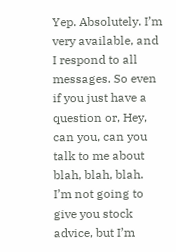Yep. Absolutely. I’m very available, and I respond to all messages. So even if you just have a question or, Hey, can you, can you talk to me about blah, blah, blah. I’m not going to give you stock advice, but I’m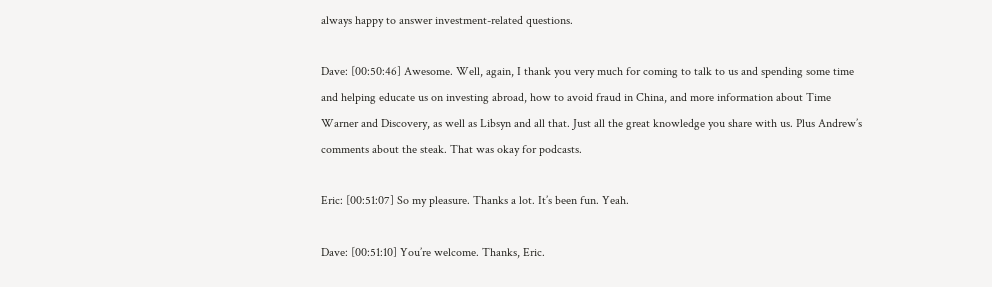always happy to answer investment-related questions.

Dave: [00:50:46] Awesome. Well, again, I thank you very much for coming to talk to us and spending some time and helping educate us on investing abroad, how to avoid fraud in China, and more information about Time Warner and Discovery, as well as Libsyn and all that. Just all the great knowledge you share with us. Plus Andrew’s comments about the steak. That was okay for podcasts.

Eric: [00:51:07] So my pleasure. Thanks a lot. It’s been fun. Yeah.

Dave: [00:51:10] You’re welcome. Thanks, Eric.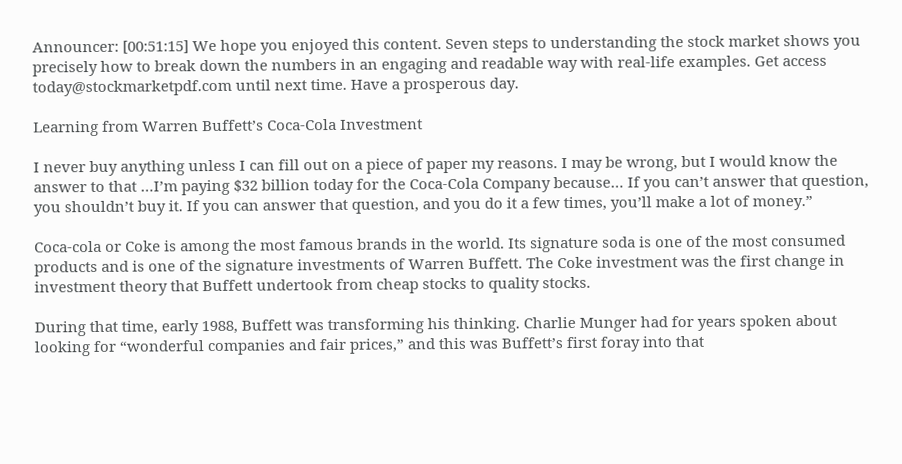Announcer: [00:51:15] We hope you enjoyed this content. Seven steps to understanding the stock market shows you precisely how to break down the numbers in an engaging and readable way with real-life examples. Get access today@stockmarketpdf.com until next time. Have a prosperous day.

Learning from Warren Buffett’s Coca-Cola Investment

I never buy anything unless I can fill out on a piece of paper my reasons. I may be wrong, but I would know the answer to that …I’m paying $32 billion today for the Coca-Cola Company because… If you can’t answer that question, you shouldn’t buy it. If you can answer that question, and you do it a few times, you’ll make a lot of money.”

Coca-cola or Coke is among the most famous brands in the world. Its signature soda is one of the most consumed products and is one of the signature investments of Warren Buffett. The Coke investment was the first change in investment theory that Buffett undertook from cheap stocks to quality stocks.

During that time, early 1988, Buffett was transforming his thinking. Charlie Munger had for years spoken about looking for “wonderful companies and fair prices,” and this was Buffett’s first foray into that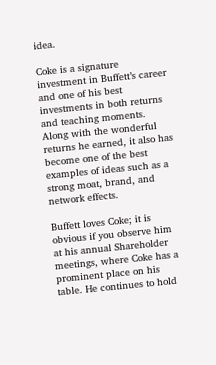idea.

Coke is a signature investment in Buffett’s career and one of his best investments in both returns and teaching moments. Along with the wonderful returns he earned, it also has become one of the best examples of ideas such as a strong moat, brand, and network effects.

Buffett loves Coke; it is obvious if you observe him at his annual Shareholder meetings, where Coke has a prominent place on his table. He continues to hold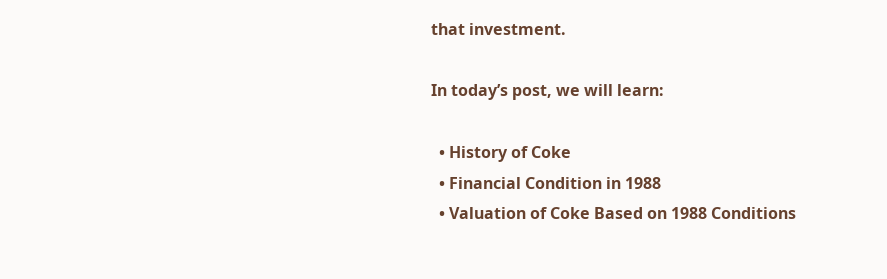that investment.

In today’s post, we will learn:

  • History of Coke
  • Financial Condition in 1988
  • Valuation of Coke Based on 1988 Conditions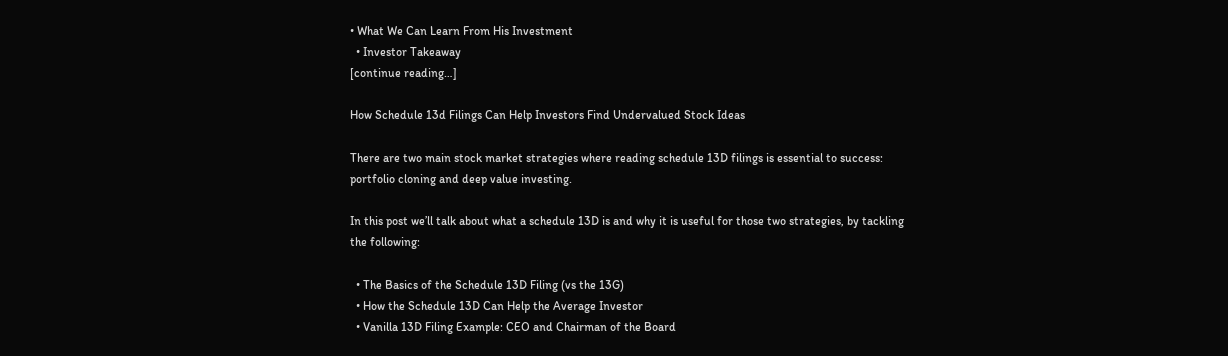• What We Can Learn From His Investment
  • Investor Takeaway
[continue reading…]

How Schedule 13d Filings Can Help Investors Find Undervalued Stock Ideas

There are two main stock market strategies where reading schedule 13D filings is essential to success: portfolio cloning and deep value investing.

In this post we’ll talk about what a schedule 13D is and why it is useful for those two strategies, by tackling the following:

  • The Basics of the Schedule 13D Filing (vs the 13G)
  • How the Schedule 13D Can Help the Average Investor
  • Vanilla 13D Filing Example: CEO and Chairman of the Board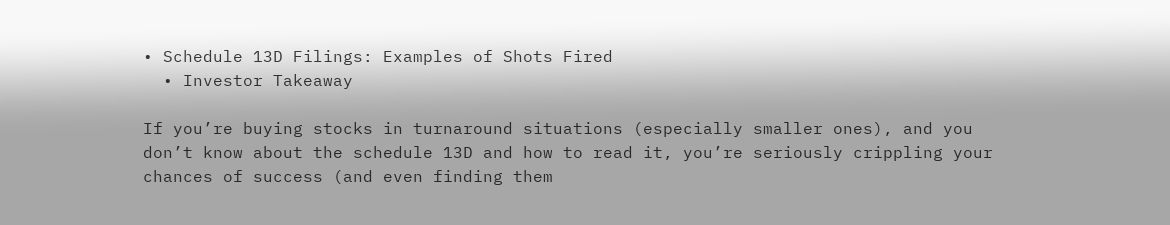• Schedule 13D Filings: Examples of Shots Fired
  • Investor Takeaway

If you’re buying stocks in turnaround situations (especially smaller ones), and you don’t know about the schedule 13D and how to read it, you’re seriously crippling your chances of success (and even finding them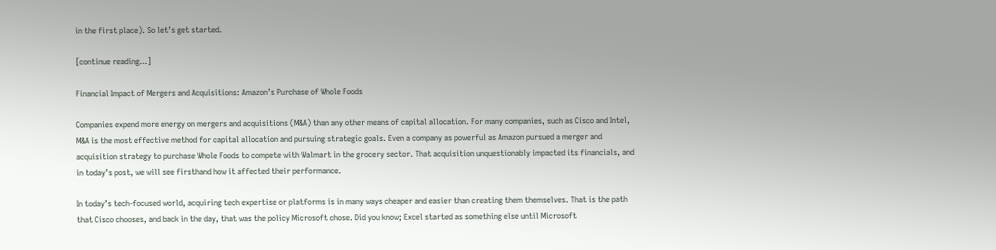in the first place). So let’s get started.

[continue reading…]

Financial Impact of Mergers and Acquisitions: Amazon’s Purchase of Whole Foods

Companies expend more energy on mergers and acquisitions (M&A) than any other means of capital allocation. For many companies, such as Cisco and Intel, M&A is the most effective method for capital allocation and pursuing strategic goals. Even a company as powerful as Amazon pursued a merger and acquisition strategy to purchase Whole Foods to compete with Walmart in the grocery sector. That acquisition unquestionably impacted its financials, and in today’s post, we will see firsthand how it affected their performance.

In today’s tech-focused world, acquiring tech expertise or platforms is in many ways cheaper and easier than creating them themselves. That is the path that Cisco chooses, and back in the day, that was the policy Microsoft chose. Did you know; Excel started as something else until Microsoft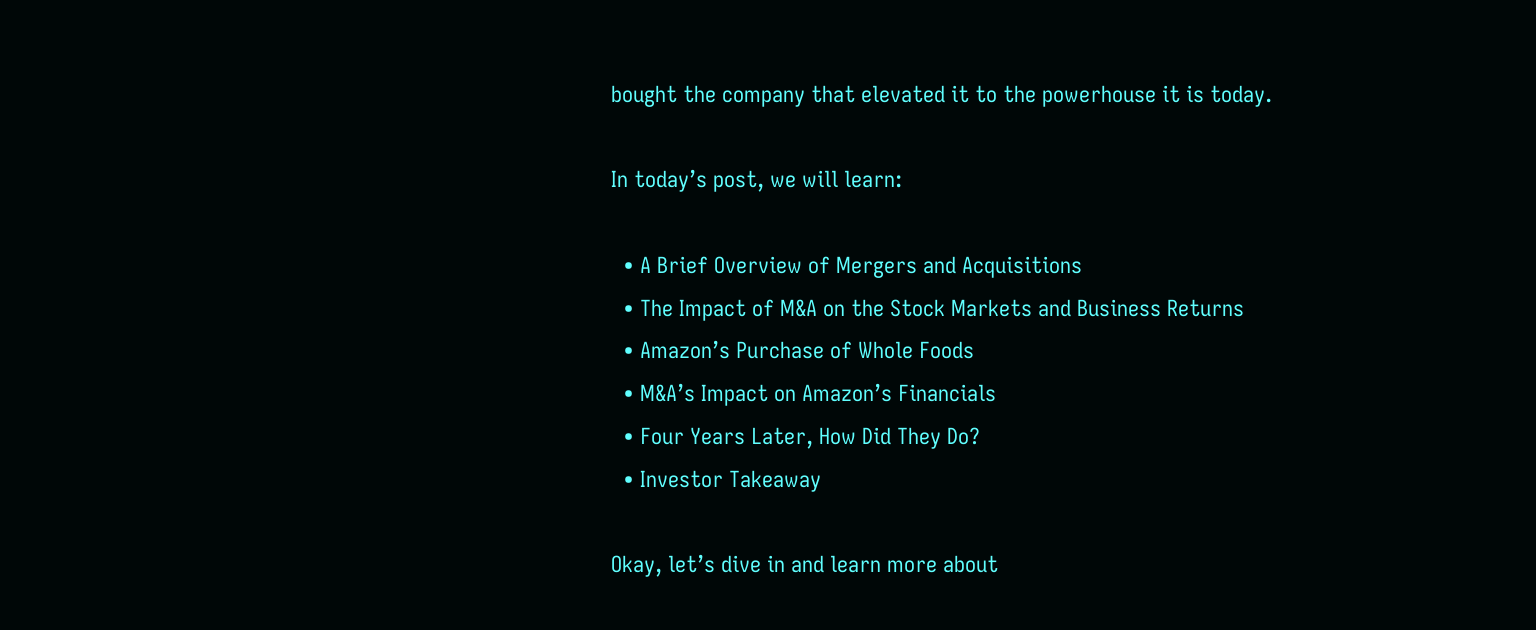bought the company that elevated it to the powerhouse it is today.

In today’s post, we will learn:

  • A Brief Overview of Mergers and Acquisitions
  • The Impact of M&A on the Stock Markets and Business Returns
  • Amazon’s Purchase of Whole Foods
  • M&A’s Impact on Amazon’s Financials
  • Four Years Later, How Did They Do?
  • Investor Takeaway

Okay, let’s dive in and learn more about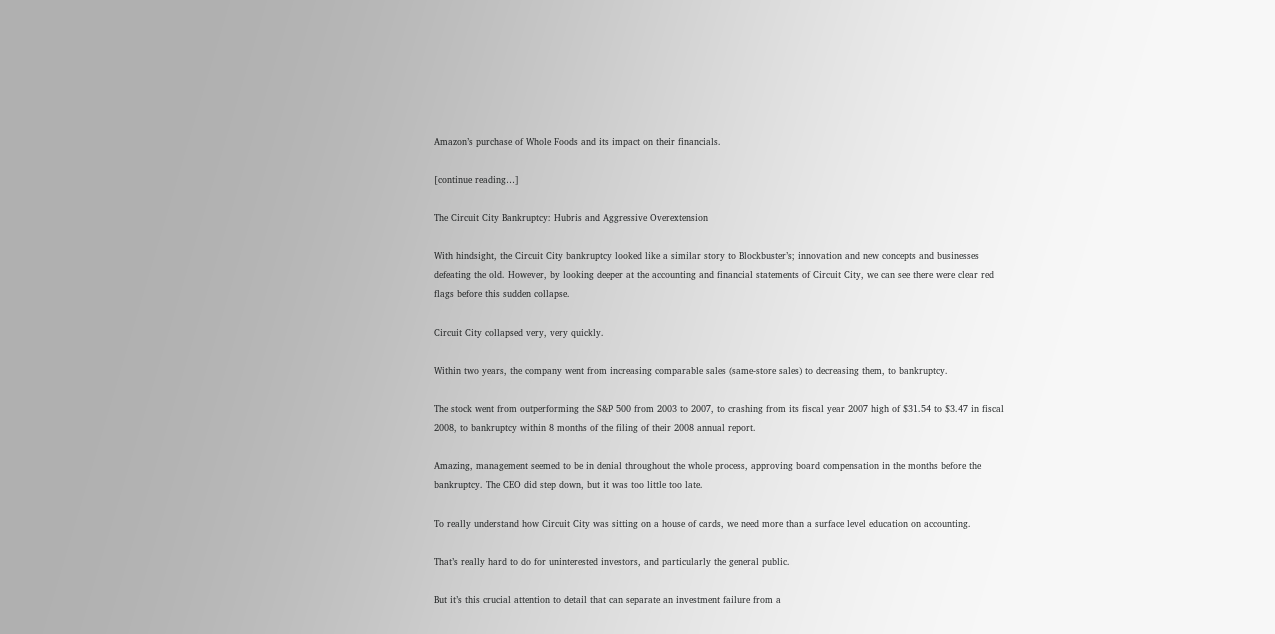Amazon’s purchase of Whole Foods and its impact on their financials.

[continue reading…]

The Circuit City Bankruptcy: Hubris and Aggressive Overextension

With hindsight, the Circuit City bankruptcy looked like a similar story to Blockbuster’s; innovation and new concepts and businesses defeating the old. However, by looking deeper at the accounting and financial statements of Circuit City, we can see there were clear red flags before this sudden collapse.

Circuit City collapsed very, very quickly.

Within two years, the company went from increasing comparable sales (same-store sales) to decreasing them, to bankruptcy.

The stock went from outperforming the S&P 500 from 2003 to 2007, to crashing from its fiscal year 2007 high of $31.54 to $3.47 in fiscal 2008, to bankruptcy within 8 months of the filing of their 2008 annual report.

Amazing, management seemed to be in denial throughout the whole process, approving board compensation in the months before the bankruptcy. The CEO did step down, but it was too little too late.

To really understand how Circuit City was sitting on a house of cards, we need more than a surface level education on accounting.

That’s really hard to do for uninterested investors, and particularly the general public.

But it’s this crucial attention to detail that can separate an investment failure from a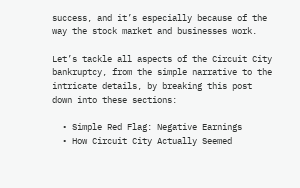success, and it’s especially because of the way the stock market and businesses work.

Let’s tackle all aspects of the Circuit City bankruptcy, from the simple narrative to the intricate details, by breaking this post down into these sections:

  • Simple Red Flag: Negative Earnings
  • How Circuit City Actually Seemed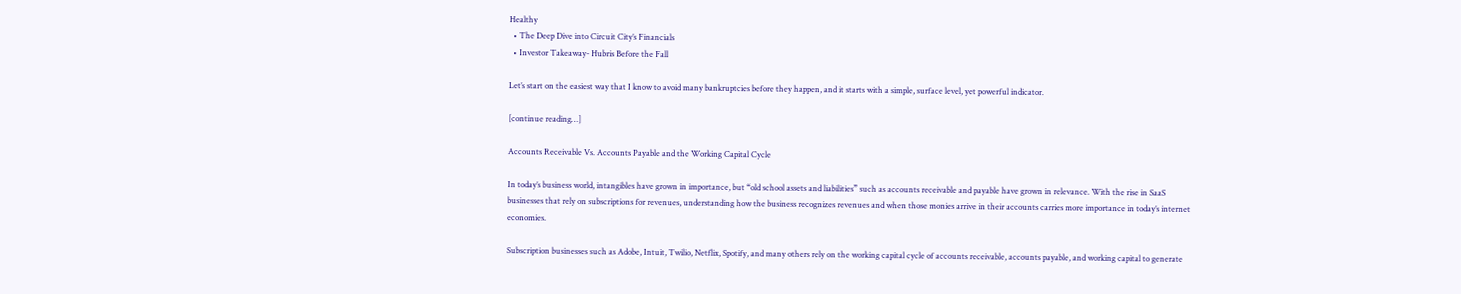Healthy
  • The Deep Dive into Circuit City’s Financials
  • Investor Takeaway- Hubris Before the Fall

Let’s start on the easiest way that I know to avoid many bankruptcies before they happen, and it starts with a simple, surface level, yet powerful indicator.

[continue reading…]

Accounts Receivable Vs. Accounts Payable and the Working Capital Cycle

In today’s business world, intangibles have grown in importance, but “old school assets and liabilities” such as accounts receivable and payable have grown in relevance. With the rise in SaaS businesses that rely on subscriptions for revenues, understanding how the business recognizes revenues and when those monies arrive in their accounts carries more importance in today’s internet economies.

Subscription businesses such as Adobe, Intuit, Twilio, Netflix, Spotify, and many others rely on the working capital cycle of accounts receivable, accounts payable, and working capital to generate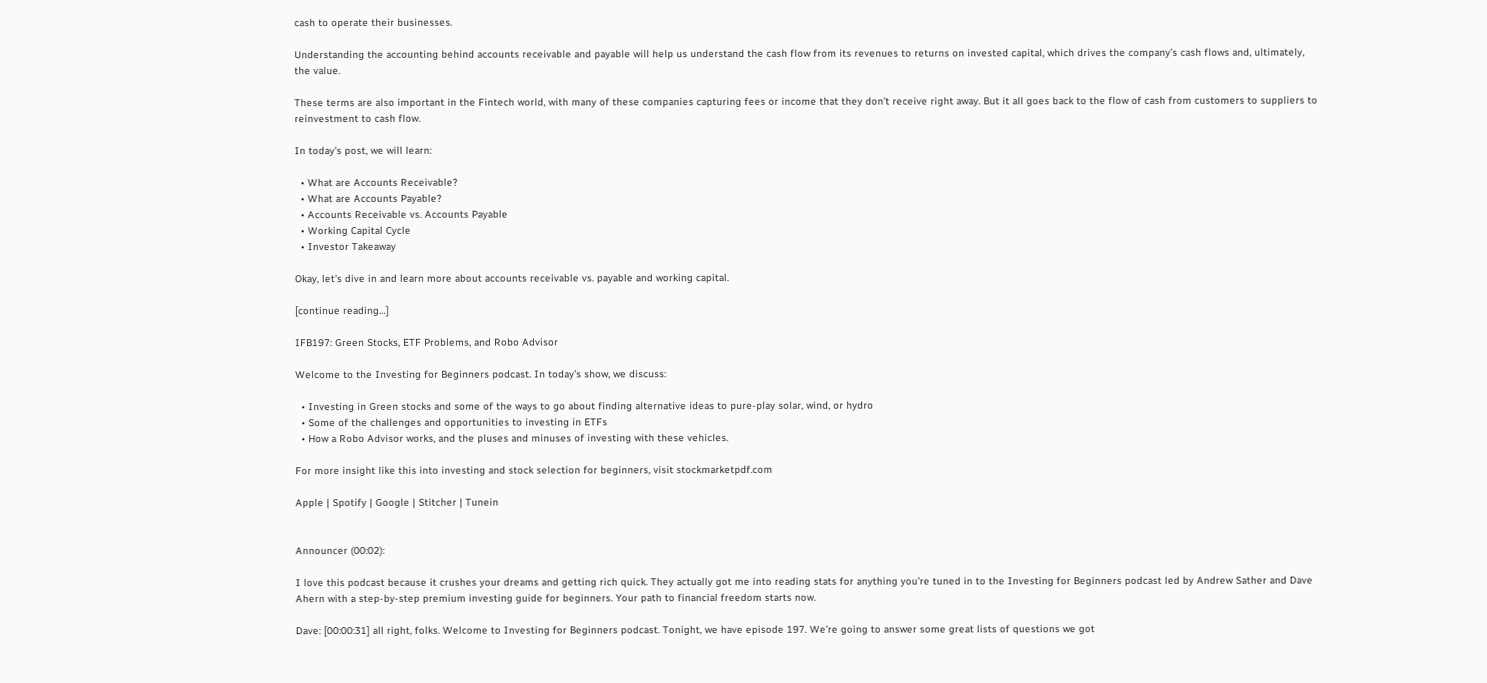cash to operate their businesses.

Understanding the accounting behind accounts receivable and payable will help us understand the cash flow from its revenues to returns on invested capital, which drives the company’s cash flows and, ultimately, the value.

These terms are also important in the Fintech world, with many of these companies capturing fees or income that they don’t receive right away. But it all goes back to the flow of cash from customers to suppliers to reinvestment to cash flow.

In today’s post, we will learn:

  • What are Accounts Receivable?
  • What are Accounts Payable?
  • Accounts Receivable vs. Accounts Payable
  • Working Capital Cycle
  • Investor Takeaway

Okay, let’s dive in and learn more about accounts receivable vs. payable and working capital.

[continue reading…]

IFB197: Green Stocks, ETF Problems, and Robo Advisor

Welcome to the Investing for Beginners podcast. In today’s show, we discuss:

  • Investing in Green stocks and some of the ways to go about finding alternative ideas to pure-play solar, wind, or hydro
  • Some of the challenges and opportunities to investing in ETFs
  • How a Robo Advisor works, and the pluses and minuses of investing with these vehicles.

For more insight like this into investing and stock selection for beginners, visit stockmarketpdf.com

Apple | Spotify | Google | Stitcher | Tunein


Announcer (00:02):

I love this podcast because it crushes your dreams and getting rich quick. They actually got me into reading stats for anything you’re tuned in to the Investing for Beginners podcast led by Andrew Sather and Dave Ahern with a step-by-step premium investing guide for beginners. Your path to financial freedom starts now.

Dave: [00:00:31] all right, folks. Welcome to Investing for Beginners podcast. Tonight, we have episode 197. We’re going to answer some great lists of questions we got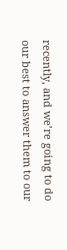recently, and we’re going to do our best to answer them to our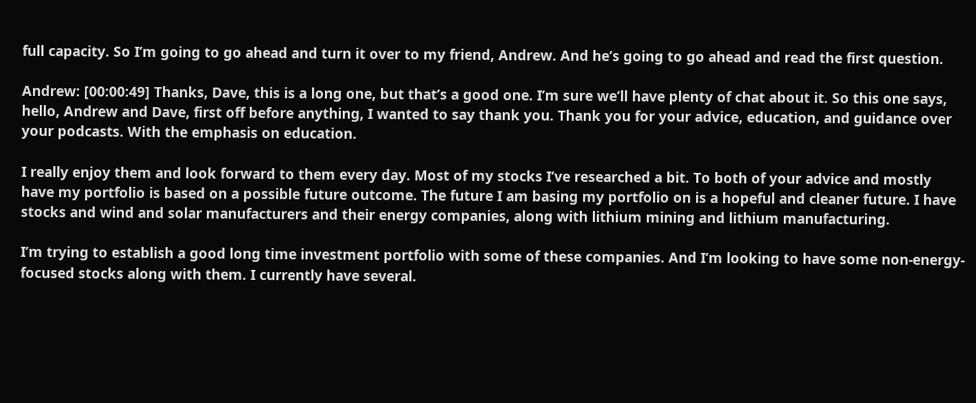full capacity. So I’m going to go ahead and turn it over to my friend, Andrew. And he’s going to go ahead and read the first question.

Andrew: [00:00:49] Thanks, Dave, this is a long one, but that’s a good one. I’m sure we’ll have plenty of chat about it. So this one says, hello, Andrew and Dave, first off before anything, I wanted to say thank you. Thank you for your advice, education, and guidance over your podcasts. With the emphasis on education.

I really enjoy them and look forward to them every day. Most of my stocks I’ve researched a bit. To both of your advice and mostly have my portfolio is based on a possible future outcome. The future I am basing my portfolio on is a hopeful and cleaner future. I have stocks and wind and solar manufacturers and their energy companies, along with lithium mining and lithium manufacturing.

I’m trying to establish a good long time investment portfolio with some of these companies. And I’m looking to have some non-energy-focused stocks along with them. I currently have several.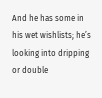And he has some in his wet wishlists; he’s looking into dripping or double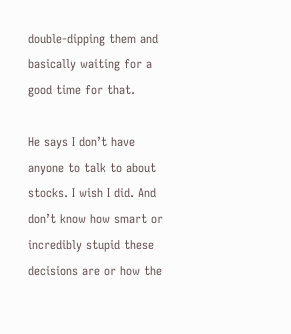double-dipping them and basically waiting for a good time for that.

He says I don’t have anyone to talk to about stocks. I wish I did. And don’t know how smart or incredibly stupid these decisions are or how the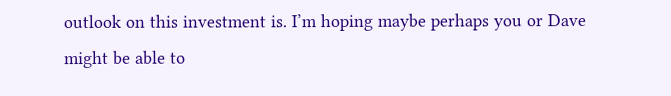outlook on this investment is. I’m hoping maybe perhaps you or Dave might be able to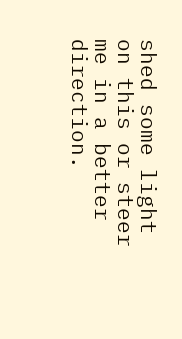shed some light on this or steer me in a better direction.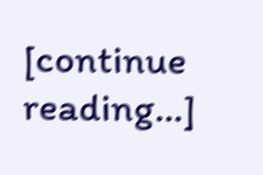[continue reading…]